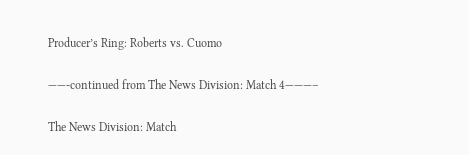Producer’s Ring: Roberts vs. Cuomo

——-continued from The News Division: Match 4———–

The News Division: Match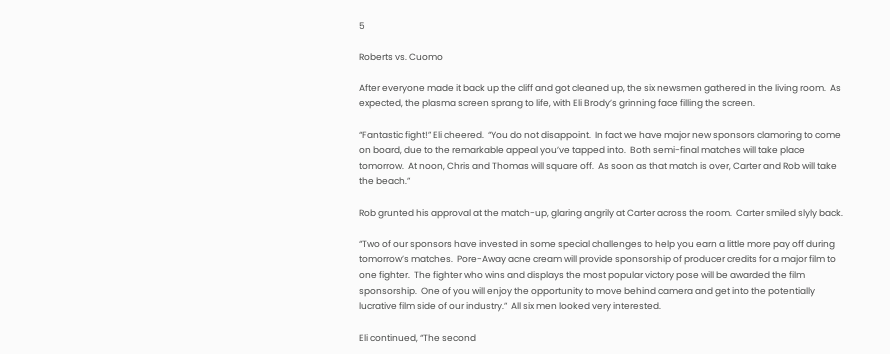5

Roberts vs. Cuomo

After everyone made it back up the cliff and got cleaned up, the six newsmen gathered in the living room.  As expected, the plasma screen sprang to life, with Eli Brody’s grinning face filling the screen.

“Fantastic fight!” Eli cheered.  “You do not disappoint.  In fact we have major new sponsors clamoring to come on board, due to the remarkable appeal you’ve tapped into.  Both semi-final matches will take place tomorrow.  At noon, Chris and Thomas will square off.  As soon as that match is over, Carter and Rob will take the beach.”

Rob grunted his approval at the match-up, glaring angrily at Carter across the room.  Carter smiled slyly back.

“Two of our sponsors have invested in some special challenges to help you earn a little more pay off during tomorrow’s matches.  Pore-Away acne cream will provide sponsorship of producer credits for a major film to one fighter.  The fighter who wins and displays the most popular victory pose will be awarded the film sponsorship.  One of you will enjoy the opportunity to move behind camera and get into the potentially lucrative film side of our industry.”  All six men looked very interested.

Eli continued, “The second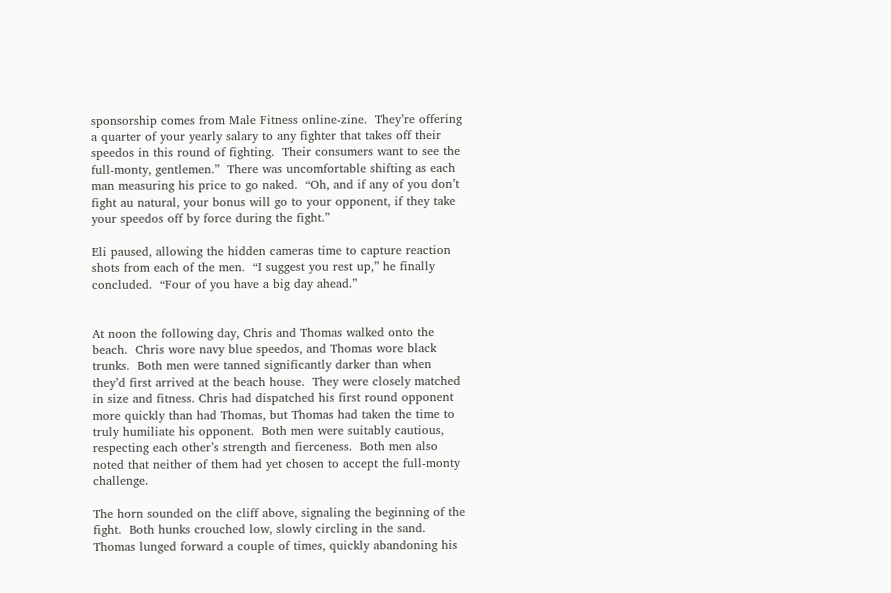sponsorship comes from Male Fitness online-zine.  They’re offering a quarter of your yearly salary to any fighter that takes off their speedos in this round of fighting.  Their consumers want to see the full-monty, gentlemen.”  There was uncomfortable shifting as each man measuring his price to go naked.  “Oh, and if any of you don’t fight au natural, your bonus will go to your opponent, if they take your speedos off by force during the fight.”

Eli paused, allowing the hidden cameras time to capture reaction shots from each of the men.  “I suggest you rest up,” he finally concluded.  “Four of you have a big day ahead.”


At noon the following day, Chris and Thomas walked onto the beach.  Chris wore navy blue speedos, and Thomas wore black trunks.  Both men were tanned significantly darker than when they’d first arrived at the beach house.  They were closely matched in size and fitness. Chris had dispatched his first round opponent more quickly than had Thomas, but Thomas had taken the time to truly humiliate his opponent.  Both men were suitably cautious, respecting each other’s strength and fierceness.  Both men also noted that neither of them had yet chosen to accept the full-monty challenge.

The horn sounded on the cliff above, signaling the beginning of the fight.  Both hunks crouched low, slowly circling in the sand.  Thomas lunged forward a couple of times, quickly abandoning his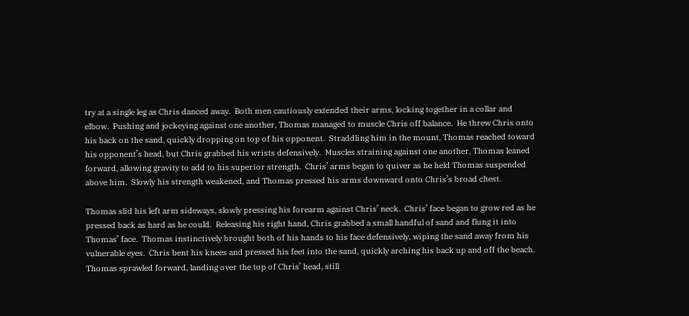try at a single leg as Chris danced away.  Both men cautiously extended their arms, locking together in a collar and elbow.  Pushing and jockeying against one another, Thomas managed to muscle Chris off balance.  He threw Chris onto his back on the sand, quickly dropping on top of his opponent.  Straddling him in the mount, Thomas reached toward his opponent’s head, but Chris grabbed his wrists defensively.  Muscles straining against one another, Thomas leaned forward, allowing gravity to add to his superior strength.  Chris’ arms began to quiver as he held Thomas suspended above him.  Slowly his strength weakened, and Thomas pressed his arms downward onto Chris’s broad chest.

Thomas slid his left arm sideways, slowly pressing his forearm against Chris’ neck.  Chris’ face began to grow red as he pressed back as hard as he could.  Releasing his right hand, Chris grabbed a small handful of sand and flung it into Thomas’ face.  Thomas instinctively brought both of his hands to his face defensively, wiping the sand away from his vulnerable eyes.  Chris bent his knees and pressed his feet into the sand, quickly arching his back up and off the beach.  Thomas sprawled forward, landing over the top of Chris’ head, still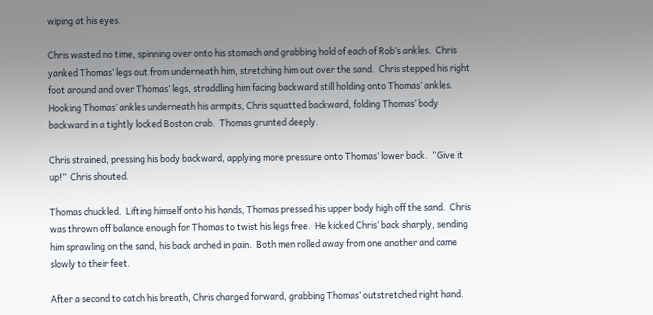wiping at his eyes.

Chris wasted no time, spinning over onto his stomach and grabbing hold of each of Rob’s ankles.  Chris yanked Thomas’ legs out from underneath him, stretching him out over the sand.  Chris stepped his right foot around and over Thomas’ legs, straddling him facing backward still holding onto Thomas’ ankles.  Hooking Thomas’ ankles underneath his armpits, Chris squatted backward, folding Thomas’ body backward in a tightly locked Boston crab.  Thomas grunted deeply.

Chris strained, pressing his body backward, applying more pressure onto Thomas’ lower back.  “Give it up!”  Chris shouted.

Thomas chuckled.  Lifting himself onto his hands, Thomas pressed his upper body high off the sand.  Chris was thrown off balance enough for Thomas to twist his legs free.  He kicked Chris’ back sharply, sending him sprawling on the sand, his back arched in pain.  Both men rolled away from one another and came slowly to their feet.

After a second to catch his breath, Chris charged forward, grabbing Thomas’ outstretched right hand.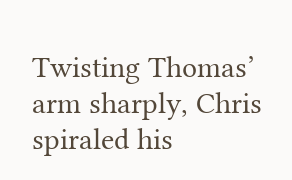Twisting Thomas’ arm sharply, Chris spiraled his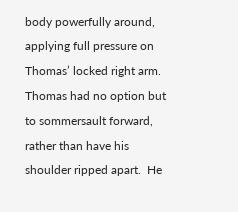body powerfully around, applying full pressure on Thomas’ locked right arm.  Thomas had no option but to sommersault forward, rather than have his shoulder ripped apart.  He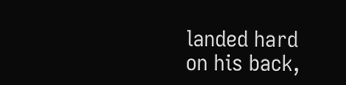landed hard on his back,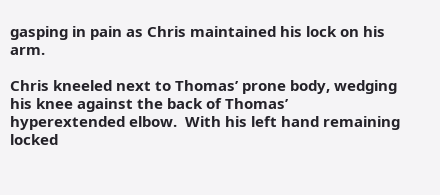gasping in pain as Chris maintained his lock on his arm.

Chris kneeled next to Thomas’ prone body, wedging his knee against the back of Thomas’ hyperextended elbow.  With his left hand remaining locked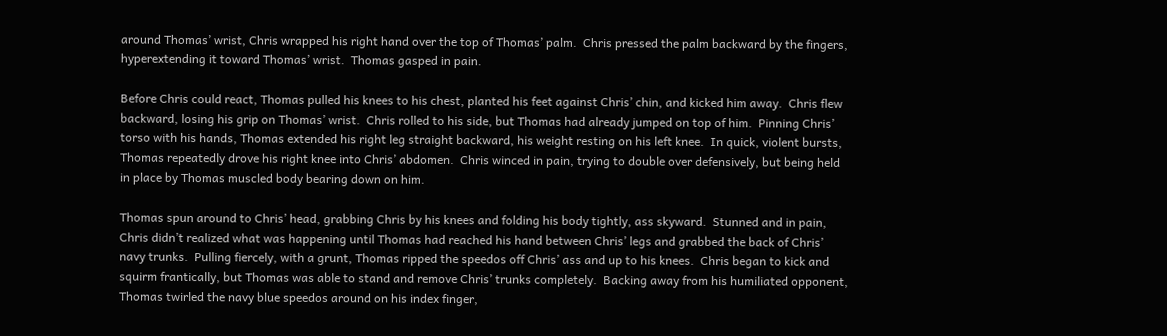around Thomas’ wrist, Chris wrapped his right hand over the top of Thomas’ palm.  Chris pressed the palm backward by the fingers, hyperextending it toward Thomas’ wrist.  Thomas gasped in pain.

Before Chris could react, Thomas pulled his knees to his chest, planted his feet against Chris’ chin, and kicked him away.  Chris flew backward, losing his grip on Thomas’ wrist.  Chris rolled to his side, but Thomas had already jumped on top of him.  Pinning Chris’ torso with his hands, Thomas extended his right leg straight backward, his weight resting on his left knee.  In quick, violent bursts, Thomas repeatedly drove his right knee into Chris’ abdomen.  Chris winced in pain, trying to double over defensively, but being held in place by Thomas muscled body bearing down on him.

Thomas spun around to Chris’ head, grabbing Chris by his knees and folding his body tightly, ass skyward.  Stunned and in pain, Chris didn’t realized what was happening until Thomas had reached his hand between Chris’ legs and grabbed the back of Chris’ navy trunks.  Pulling fiercely, with a grunt, Thomas ripped the speedos off Chris’ ass and up to his knees.  Chris began to kick and squirm frantically, but Thomas was able to stand and remove Chris’ trunks completely.  Backing away from his humiliated opponent, Thomas twirled the navy blue speedos around on his index finger,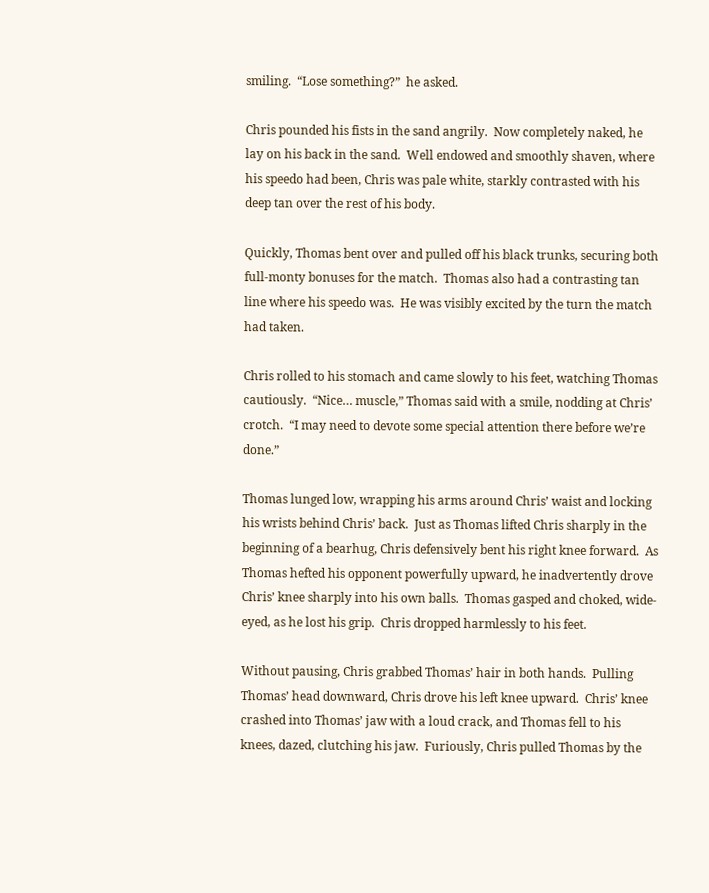smiling.  “Lose something?”  he asked.

Chris pounded his fists in the sand angrily.  Now completely naked, he lay on his back in the sand.  Well endowed and smoothly shaven, where his speedo had been, Chris was pale white, starkly contrasted with his deep tan over the rest of his body.

Quickly, Thomas bent over and pulled off his black trunks, securing both full-monty bonuses for the match.  Thomas also had a contrasting tan line where his speedo was.  He was visibly excited by the turn the match had taken.

Chris rolled to his stomach and came slowly to his feet, watching Thomas cautiously.  “Nice… muscle,” Thomas said with a smile, nodding at Chris’ crotch.  “I may need to devote some special attention there before we’re done.”

Thomas lunged low, wrapping his arms around Chris’ waist and locking his wrists behind Chris’ back.  Just as Thomas lifted Chris sharply in the beginning of a bearhug, Chris defensively bent his right knee forward.  As Thomas hefted his opponent powerfully upward, he inadvertently drove Chris’ knee sharply into his own balls.  Thomas gasped and choked, wide-eyed, as he lost his grip.  Chris dropped harmlessly to his feet.

Without pausing, Chris grabbed Thomas’ hair in both hands.  Pulling Thomas’ head downward, Chris drove his left knee upward.  Chris’ knee crashed into Thomas’ jaw with a loud crack, and Thomas fell to his knees, dazed, clutching his jaw.  Furiously, Chris pulled Thomas by the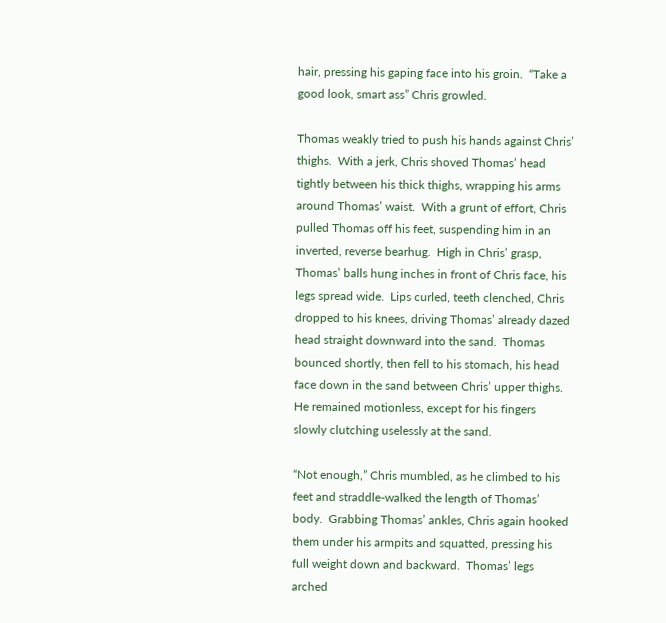hair, pressing his gaping face into his groin.  “Take a good look, smart ass” Chris growled.

Thomas weakly tried to push his hands against Chris’ thighs.  With a jerk, Chris shoved Thomas’ head tightly between his thick thighs, wrapping his arms around Thomas’ waist.  With a grunt of effort, Chris pulled Thomas off his feet, suspending him in an inverted, reverse bearhug.  High in Chris’ grasp, Thomas’ balls hung inches in front of Chris face, his legs spread wide.  Lips curled, teeth clenched, Chris dropped to his knees, driving Thomas’ already dazed head straight downward into the sand.  Thomas bounced shortly, then fell to his stomach, his head face down in the sand between Chris’ upper thighs. He remained motionless, except for his fingers slowly clutching uselessly at the sand.

“Not enough,” Chris mumbled, as he climbed to his feet and straddle-walked the length of Thomas’ body.  Grabbing Thomas’ ankles, Chris again hooked them under his armpits and squatted, pressing his full weight down and backward.  Thomas’ legs arched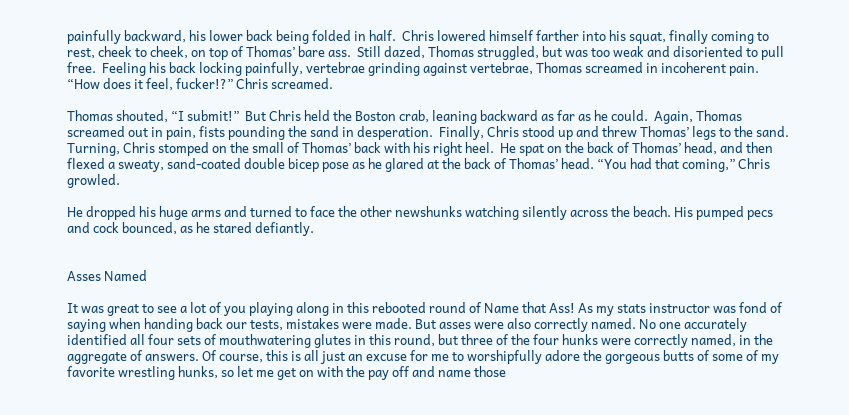painfully backward, his lower back being folded in half.  Chris lowered himself farther into his squat, finally coming to rest, cheek to cheek, on top of Thomas’ bare ass.  Still dazed, Thomas struggled, but was too weak and disoriented to pull free.  Feeling his back locking painfully, vertebrae grinding against vertebrae, Thomas screamed in incoherent pain.  “How does it feel, fucker!?” Chris screamed.

Thomas shouted, “I submit!”  But Chris held the Boston crab, leaning backward as far as he could.  Again, Thomas screamed out in pain, fists pounding the sand in desperation.  Finally, Chris stood up and threw Thomas’ legs to the sand.  Turning, Chris stomped on the small of Thomas’ back with his right heel.  He spat on the back of Thomas’ head, and then flexed a sweaty, sand-coated double bicep pose as he glared at the back of Thomas’ head. “You had that coming,” Chris growled.

He dropped his huge arms and turned to face the other newshunks watching silently across the beach. His pumped pecs and cock bounced, as he stared defiantly.


Asses Named

It was great to see a lot of you playing along in this rebooted round of Name that Ass! As my stats instructor was fond of saying when handing back our tests, mistakes were made. But asses were also correctly named. No one accurately identified all four sets of mouthwatering glutes in this round, but three of the four hunks were correctly named, in the aggregate of answers. Of course, this is all just an excuse for me to worshipfully adore the gorgeous butts of some of my favorite wrestling hunks, so let me get on with the pay off and name those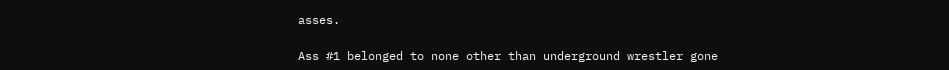asses.

Ass #1 belonged to none other than underground wrestler gone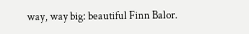way, way big: beautiful Finn Balor.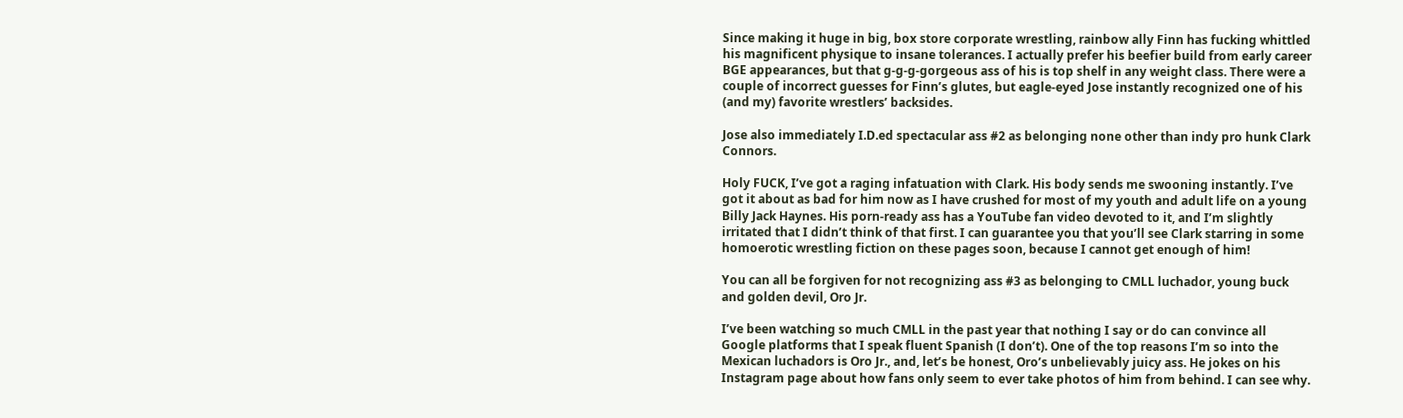Since making it huge in big, box store corporate wrestling, rainbow ally Finn has fucking whittled his magnificent physique to insane tolerances. I actually prefer his beefier build from early career BGE appearances, but that g-g-g-gorgeous ass of his is top shelf in any weight class. There were a couple of incorrect guesses for Finn’s glutes, but eagle-eyed Jose instantly recognized one of his (and my) favorite wrestlers’ backsides.

Jose also immediately I.D.ed spectacular ass #2 as belonging none other than indy pro hunk Clark Connors.

Holy FUCK, I’ve got a raging infatuation with Clark. His body sends me swooning instantly. I’ve got it about as bad for him now as I have crushed for most of my youth and adult life on a young Billy Jack Haynes. His porn-ready ass has a YouTube fan video devoted to it, and I’m slightly irritated that I didn’t think of that first. I can guarantee you that you’ll see Clark starring in some homoerotic wrestling fiction on these pages soon, because I cannot get enough of him!

You can all be forgiven for not recognizing ass #3 as belonging to CMLL luchador, young buck and golden devil, Oro Jr.

I’ve been watching so much CMLL in the past year that nothing I say or do can convince all Google platforms that I speak fluent Spanish (I don’t). One of the top reasons I’m so into the Mexican luchadors is Oro Jr., and, let’s be honest, Oro’s unbelievably juicy ass. He jokes on his Instagram page about how fans only seem to ever take photos of him from behind. I can see why.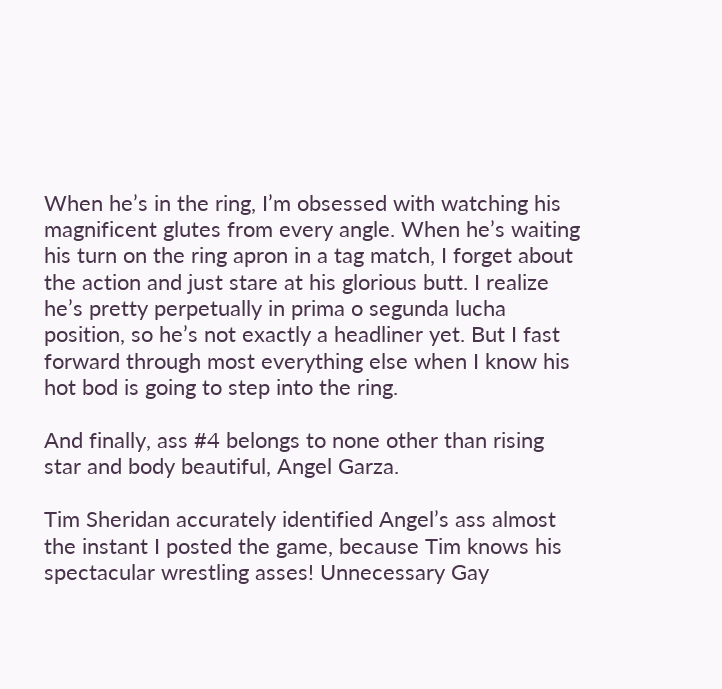When he’s in the ring, I’m obsessed with watching his magnificent glutes from every angle. When he’s waiting his turn on the ring apron in a tag match, I forget about the action and just stare at his glorious butt. I realize he’s pretty perpetually in prima o segunda lucha position, so he’s not exactly a headliner yet. But I fast forward through most everything else when I know his hot bod is going to step into the ring.

And finally, ass #4 belongs to none other than rising star and body beautiful, Angel Garza.

Tim Sheridan accurately identified Angel’s ass almost the instant I posted the game, because Tim knows his spectacular wrestling asses! Unnecessary Gay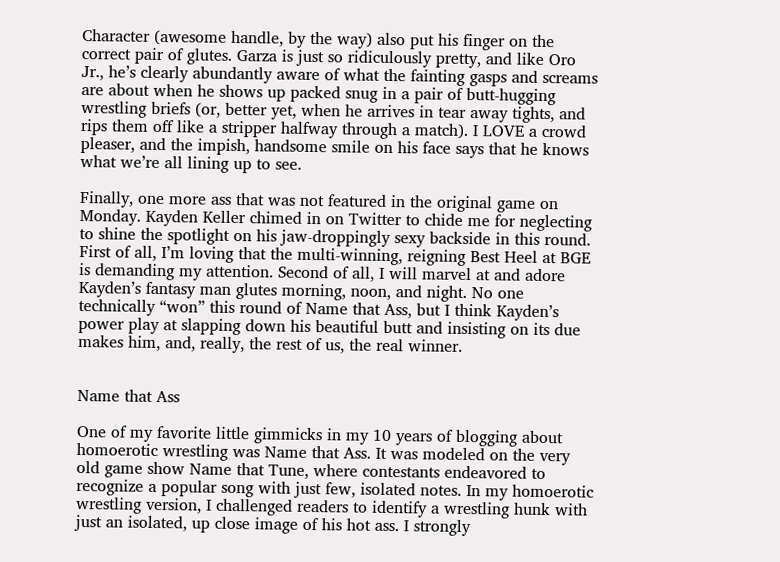Character (awesome handle, by the way) also put his finger on the correct pair of glutes. Garza is just so ridiculously pretty, and like Oro Jr., he’s clearly abundantly aware of what the fainting gasps and screams are about when he shows up packed snug in a pair of butt-hugging wrestling briefs (or, better yet, when he arrives in tear away tights, and rips them off like a stripper halfway through a match). I LOVE a crowd pleaser, and the impish, handsome smile on his face says that he knows what we’re all lining up to see.

Finally, one more ass that was not featured in the original game on Monday. Kayden Keller chimed in on Twitter to chide me for neglecting to shine the spotlight on his jaw-droppingly sexy backside in this round. First of all, I’m loving that the multi-winning, reigning Best Heel at BGE is demanding my attention. Second of all, I will marvel at and adore Kayden’s fantasy man glutes morning, noon, and night. No one technically “won” this round of Name that Ass, but I think Kayden’s power play at slapping down his beautiful butt and insisting on its due makes him, and, really, the rest of us, the real winner.


Name that Ass

One of my favorite little gimmicks in my 10 years of blogging about homoerotic wrestling was Name that Ass. It was modeled on the very old game show Name that Tune, where contestants endeavored to recognize a popular song with just few, isolated notes. In my homoerotic wrestling version, I challenged readers to identify a wrestling hunk with just an isolated, up close image of his hot ass. I strongly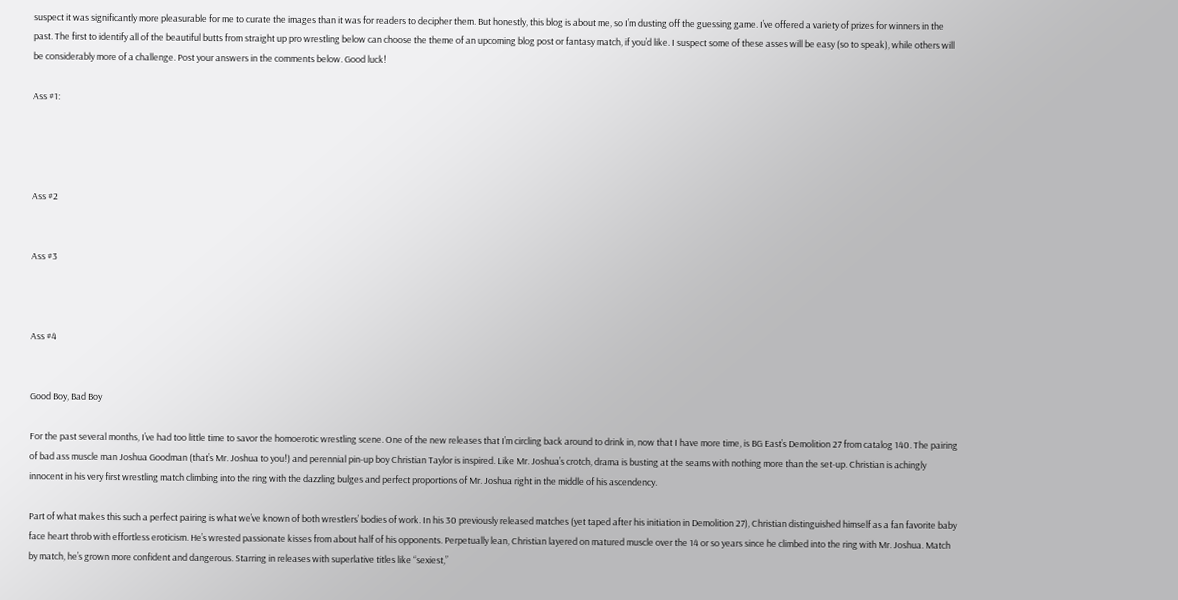suspect it was significantly more pleasurable for me to curate the images than it was for readers to decipher them. But honestly, this blog is about me, so I’m dusting off the guessing game. I’ve offered a variety of prizes for winners in the past. The first to identify all of the beautiful butts from straight up pro wrestling below can choose the theme of an upcoming blog post or fantasy match, if you’d like. I suspect some of these asses will be easy (so to speak), while others will be considerably more of a challenge. Post your answers in the comments below. Good luck!

Ass #1:




Ass #2


Ass #3



Ass #4


Good Boy, Bad Boy

For the past several months, I’ve had too little time to savor the homoerotic wrestling scene. One of the new releases that I’m circling back around to drink in, now that I have more time, is BG East’s Demolition 27 from catalog 140. The pairing of bad ass muscle man Joshua Goodman (that’s Mr. Joshua to you!) and perennial pin-up boy Christian Taylor is inspired. Like Mr. Joshua’s crotch, drama is busting at the seams with nothing more than the set-up. Christian is achingly innocent in his very first wrestling match climbing into the ring with the dazzling bulges and perfect proportions of Mr. Joshua right in the middle of his ascendency.

Part of what makes this such a perfect pairing is what we’ve known of both wrestlers’ bodies of work. In his 30 previously released matches (yet taped after his initiation in Demolition 27), Christian distinguished himself as a fan favorite baby face heart throb with effortless eroticism. He’s wrested passionate kisses from about half of his opponents. Perpetually lean, Christian layered on matured muscle over the 14 or so years since he climbed into the ring with Mr. Joshua. Match by match, he’s grown more confident and dangerous. Starring in releases with superlative titles like “sexiest,”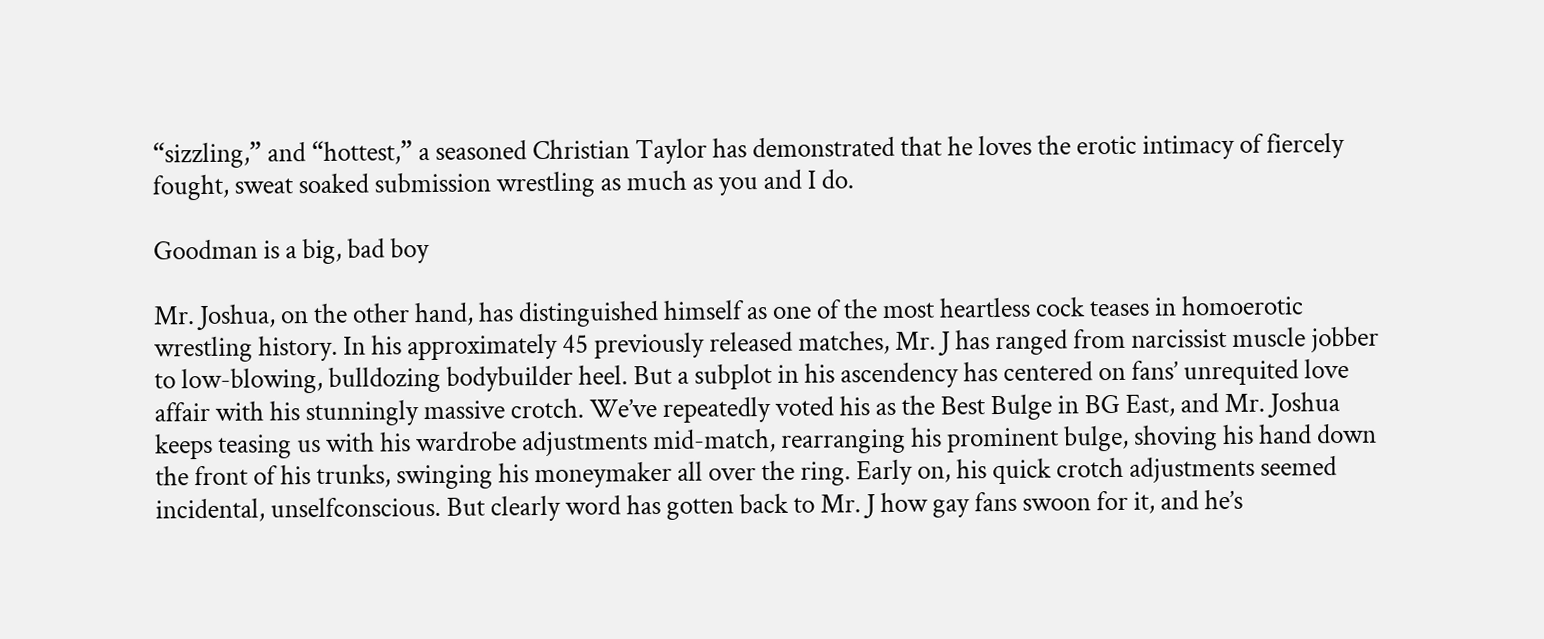“sizzling,” and “hottest,” a seasoned Christian Taylor has demonstrated that he loves the erotic intimacy of fiercely fought, sweat soaked submission wrestling as much as you and I do.

Goodman is a big, bad boy

Mr. Joshua, on the other hand, has distinguished himself as one of the most heartless cock teases in homoerotic wrestling history. In his approximately 45 previously released matches, Mr. J has ranged from narcissist muscle jobber to low-blowing, bulldozing bodybuilder heel. But a subplot in his ascendency has centered on fans’ unrequited love affair with his stunningly massive crotch. We’ve repeatedly voted his as the Best Bulge in BG East, and Mr. Joshua keeps teasing us with his wardrobe adjustments mid-match, rearranging his prominent bulge, shoving his hand down the front of his trunks, swinging his moneymaker all over the ring. Early on, his quick crotch adjustments seemed incidental, unselfconscious. But clearly word has gotten back to Mr. J how gay fans swoon for it, and he’s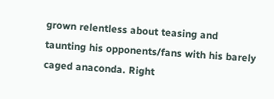grown relentless about teasing and taunting his opponents/fans with his barely caged anaconda. Right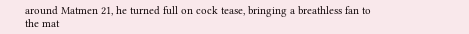around Matmen 21, he turned full on cock tease, bringing a breathless fan to the mat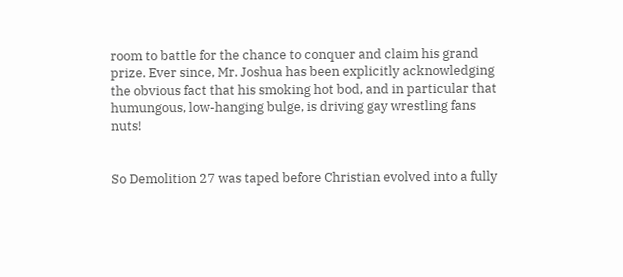room to battle for the chance to conquer and claim his grand prize. Ever since, Mr. Joshua has been explicitly acknowledging the obvious fact that his smoking hot bod, and in particular that humungous, low-hanging bulge, is driving gay wrestling fans nuts!


So Demolition 27 was taped before Christian evolved into a fully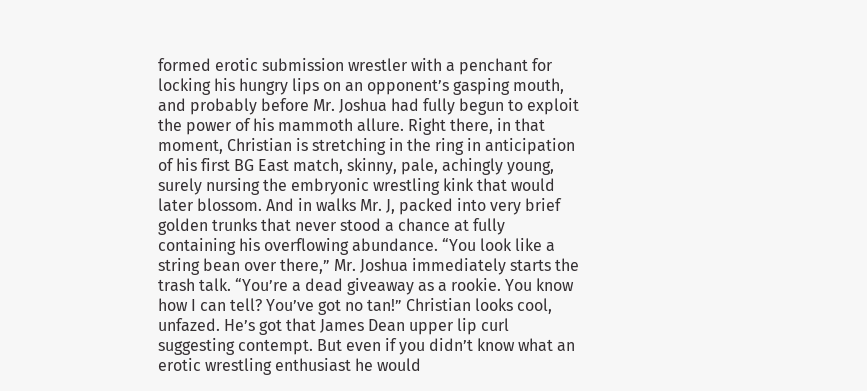formed erotic submission wrestler with a penchant for locking his hungry lips on an opponent’s gasping mouth, and probably before Mr. Joshua had fully begun to exploit the power of his mammoth allure. Right there, in that moment, Christian is stretching in the ring in anticipation of his first BG East match, skinny, pale, achingly young, surely nursing the embryonic wrestling kink that would later blossom. And in walks Mr. J, packed into very brief golden trunks that never stood a chance at fully containing his overflowing abundance. “You look like a string bean over there,” Mr. Joshua immediately starts the trash talk. “You’re a dead giveaway as a rookie. You know how I can tell? You’ve got no tan!” Christian looks cool, unfazed. He’s got that James Dean upper lip curl suggesting contempt. But even if you didn’t know what an erotic wrestling enthusiast he would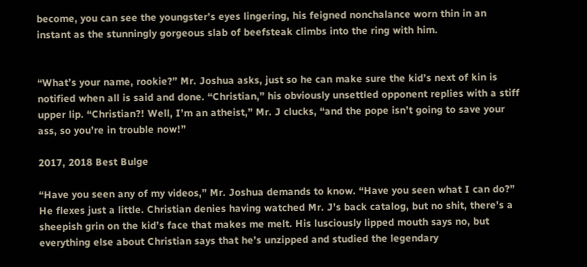become, you can see the youngster’s eyes lingering, his feigned nonchalance worn thin in an instant as the stunningly gorgeous slab of beefsteak climbs into the ring with him.


“What’s your name, rookie?” Mr. Joshua asks, just so he can make sure the kid’s next of kin is notified when all is said and done. “Christian,” his obviously unsettled opponent replies with a stiff upper lip. “Christian?! Well, I’m an atheist,” Mr. J clucks, “and the pope isn’t going to save your ass, so you’re in trouble now!”

2017, 2018 Best Bulge

“Have you seen any of my videos,” Mr. Joshua demands to know. “Have you seen what I can do?” He flexes just a little. Christian denies having watched Mr. J’s back catalog, but no shit, there’s a sheepish grin on the kid’s face that makes me melt. His lusciously lipped mouth says no, but everything else about Christian says that he’s unzipped and studied the legendary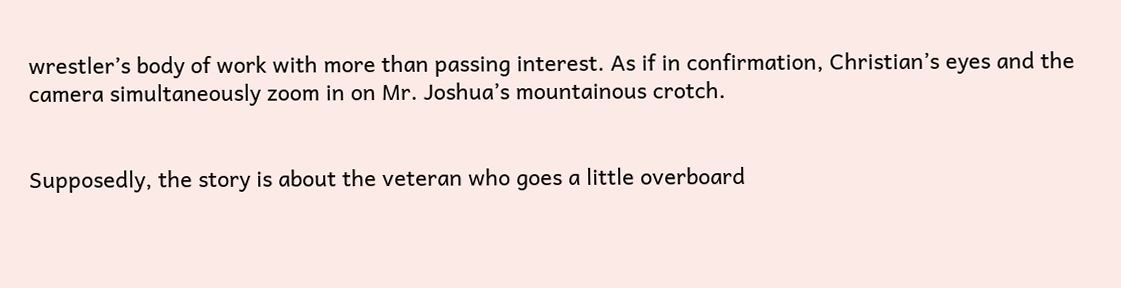wrestler’s body of work with more than passing interest. As if in confirmation, Christian’s eyes and the camera simultaneously zoom in on Mr. Joshua’s mountainous crotch.


Supposedly, the story is about the veteran who goes a little overboard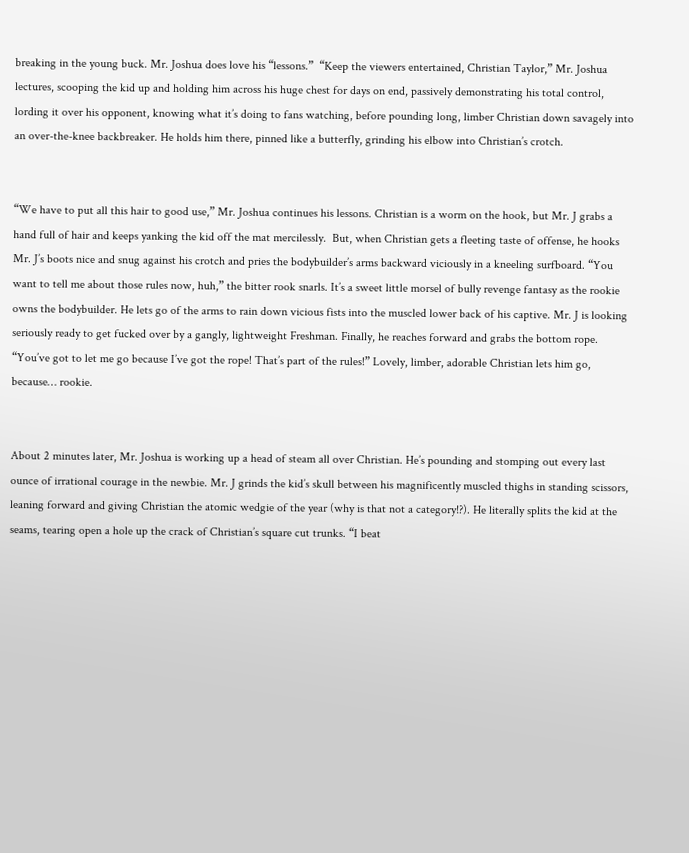breaking in the young buck. Mr. Joshua does love his “lessons.”  “Keep the viewers entertained, Christian Taylor,” Mr. Joshua lectures, scooping the kid up and holding him across his huge chest for days on end, passively demonstrating his total control, lording it over his opponent, knowing what it’s doing to fans watching, before pounding long, limber Christian down savagely into an over-the-knee backbreaker. He holds him there, pinned like a butterfly, grinding his elbow into Christian’s crotch.


“We have to put all this hair to good use,” Mr. Joshua continues his lessons. Christian is a worm on the hook, but Mr. J grabs a hand full of hair and keeps yanking the kid off the mat mercilessly.  But, when Christian gets a fleeting taste of offense, he hooks Mr. J’s boots nice and snug against his crotch and pries the bodybuilder’s arms backward viciously in a kneeling surfboard. “You want to tell me about those rules now, huh,” the bitter rook snarls. It’s a sweet little morsel of bully revenge fantasy as the rookie owns the bodybuilder. He lets go of the arms to rain down vicious fists into the muscled lower back of his captive. Mr. J is looking seriously ready to get fucked over by a gangly, lightweight Freshman. Finally, he reaches forward and grabs the bottom rope. “You’ve got to let me go because I’ve got the rope! That’s part of the rules!” Lovely, limber, adorable Christian lets him go, because… rookie.


About 2 minutes later, Mr. Joshua is working up a head of steam all over Christian. He’s pounding and stomping out every last ounce of irrational courage in the newbie. Mr. J grinds the kid’s skull between his magnificently muscled thighs in standing scissors, leaning forward and giving Christian the atomic wedgie of the year (why is that not a category!?). He literally splits the kid at the seams, tearing open a hole up the crack of Christian’s square cut trunks. “I beat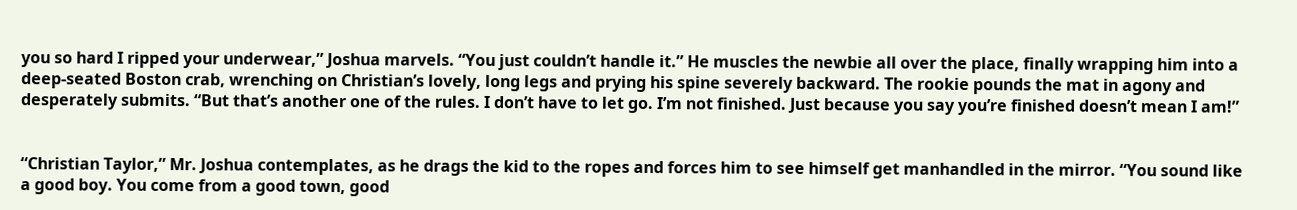you so hard I ripped your underwear,” Joshua marvels. “You just couldn’t handle it.” He muscles the newbie all over the place, finally wrapping him into a deep-seated Boston crab, wrenching on Christian’s lovely, long legs and prying his spine severely backward. The rookie pounds the mat in agony and desperately submits. “But that’s another one of the rules. I don’t have to let go. I’m not finished. Just because you say you’re finished doesn’t mean I am!”


“Christian Taylor,” Mr. Joshua contemplates, as he drags the kid to the ropes and forces him to see himself get manhandled in the mirror. “You sound like a good boy. You come from a good town, good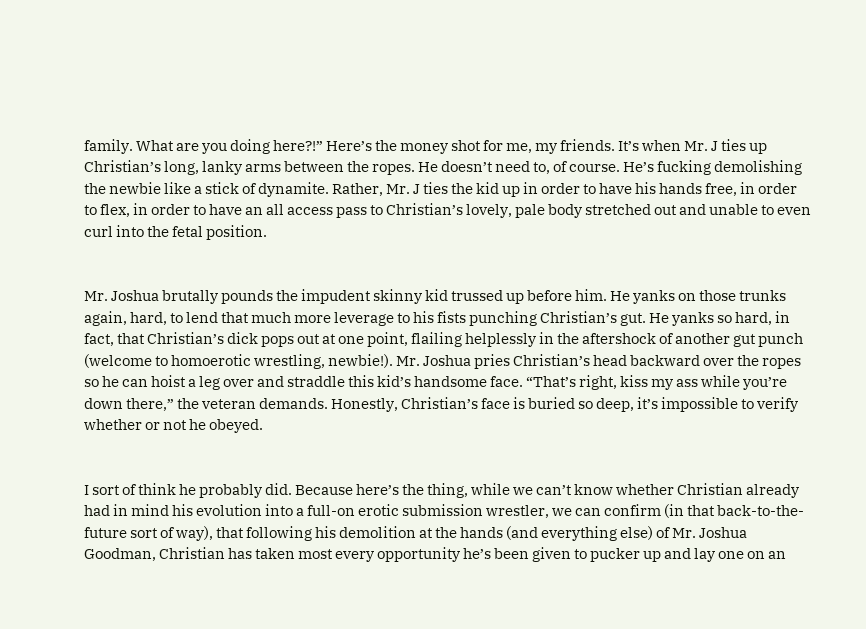family. What are you doing here?!” Here’s the money shot for me, my friends. It’s when Mr. J ties up Christian’s long, lanky arms between the ropes. He doesn’t need to, of course. He’s fucking demolishing the newbie like a stick of dynamite. Rather, Mr. J ties the kid up in order to have his hands free, in order to flex, in order to have an all access pass to Christian’s lovely, pale body stretched out and unable to even curl into the fetal position.


Mr. Joshua brutally pounds the impudent skinny kid trussed up before him. He yanks on those trunks again, hard, to lend that much more leverage to his fists punching Christian’s gut. He yanks so hard, in fact, that Christian’s dick pops out at one point, flailing helplessly in the aftershock of another gut punch (welcome to homoerotic wrestling, newbie!). Mr. Joshua pries Christian’s head backward over the ropes so he can hoist a leg over and straddle this kid’s handsome face. “That’s right, kiss my ass while you’re down there,” the veteran demands. Honestly, Christian’s face is buried so deep, it’s impossible to verify whether or not he obeyed.


I sort of think he probably did. Because here’s the thing, while we can’t know whether Christian already had in mind his evolution into a full-on erotic submission wrestler, we can confirm (in that back-to-the-future sort of way), that following his demolition at the hands (and everything else) of Mr. Joshua Goodman, Christian has taken most every opportunity he’s been given to pucker up and lay one on an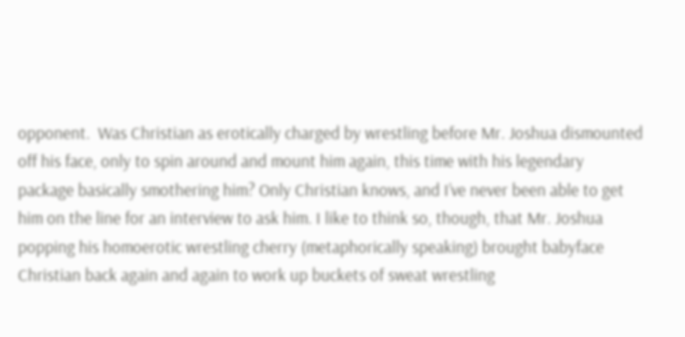opponent.  Was Christian as erotically charged by wrestling before Mr. Joshua dismounted off his face, only to spin around and mount him again, this time with his legendary package basically smothering him? Only Christian knows, and I’ve never been able to get him on the line for an interview to ask him. I like to think so, though, that Mr. Joshua popping his homoerotic wrestling cherry (metaphorically speaking) brought babyface Christian back again and again to work up buckets of sweat wrestling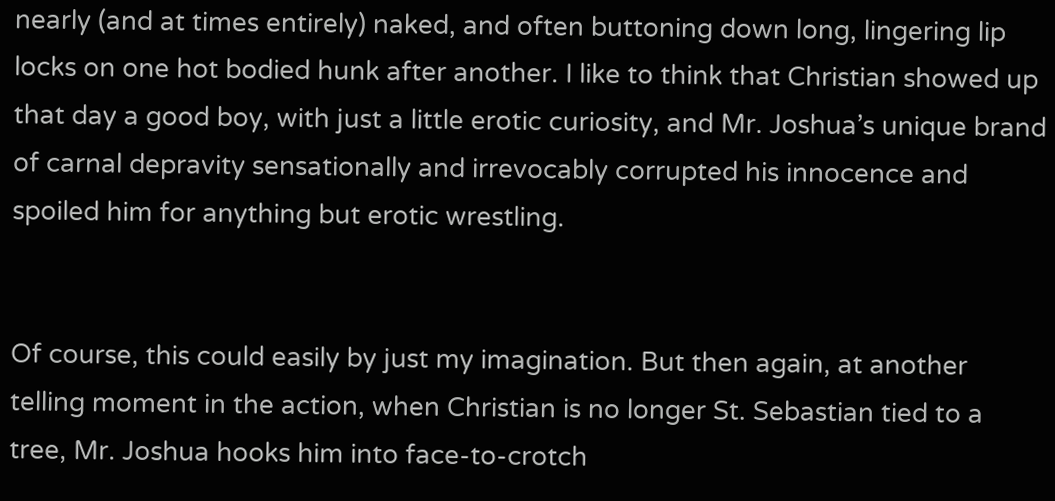nearly (and at times entirely) naked, and often buttoning down long, lingering lip locks on one hot bodied hunk after another. I like to think that Christian showed up that day a good boy, with just a little erotic curiosity, and Mr. Joshua’s unique brand of carnal depravity sensationally and irrevocably corrupted his innocence and spoiled him for anything but erotic wrestling.


Of course, this could easily by just my imagination. But then again, at another telling moment in the action, when Christian is no longer St. Sebastian tied to a tree, Mr. Joshua hooks him into face-to-crotch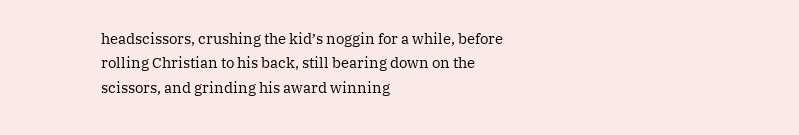headscissors, crushing the kid’s noggin for a while, before rolling Christian to his back, still bearing down on the scissors, and grinding his award winning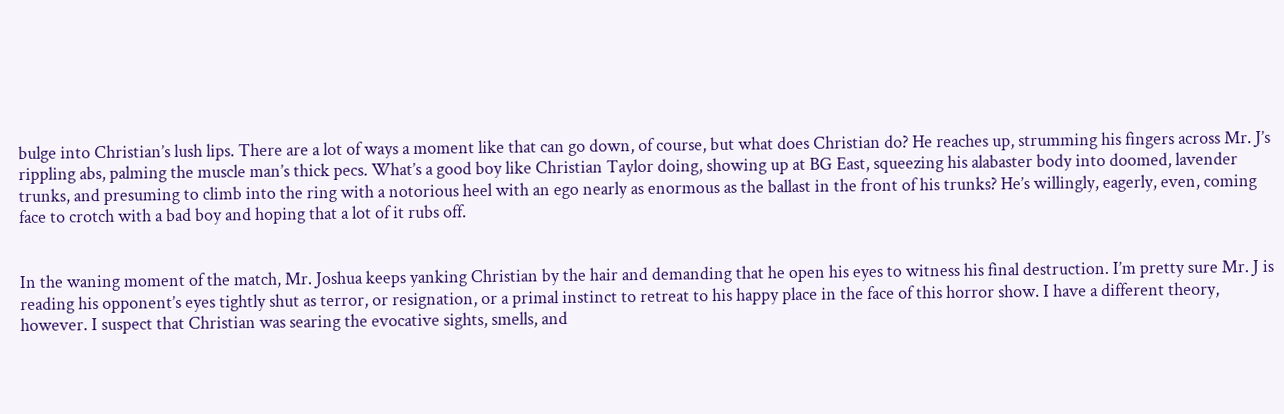bulge into Christian’s lush lips. There are a lot of ways a moment like that can go down, of course, but what does Christian do? He reaches up, strumming his fingers across Mr. J’s rippling abs, palming the muscle man’s thick pecs. What’s a good boy like Christian Taylor doing, showing up at BG East, squeezing his alabaster body into doomed, lavender trunks, and presuming to climb into the ring with a notorious heel with an ego nearly as enormous as the ballast in the front of his trunks? He’s willingly, eagerly, even, coming face to crotch with a bad boy and hoping that a lot of it rubs off.


In the waning moment of the match, Mr. Joshua keeps yanking Christian by the hair and demanding that he open his eyes to witness his final destruction. I’m pretty sure Mr. J is reading his opponent’s eyes tightly shut as terror, or resignation, or a primal instinct to retreat to his happy place in the face of this horror show. I have a different theory, however. I suspect that Christian was searing the evocative sights, smells, and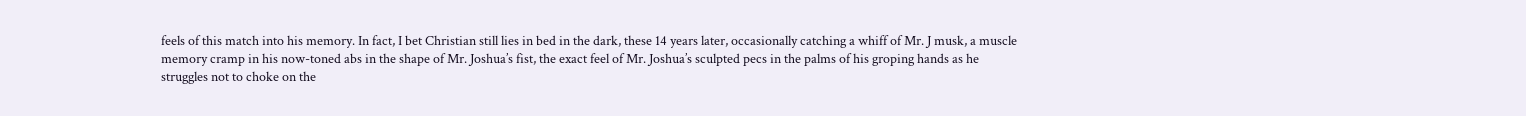feels of this match into his memory. In fact, I bet Christian still lies in bed in the dark, these 14 years later, occasionally catching a whiff of Mr. J musk, a muscle memory cramp in his now-toned abs in the shape of Mr. Joshua’s fist, the exact feel of Mr. Joshua’s sculpted pecs in the palms of his groping hands as he struggles not to choke on the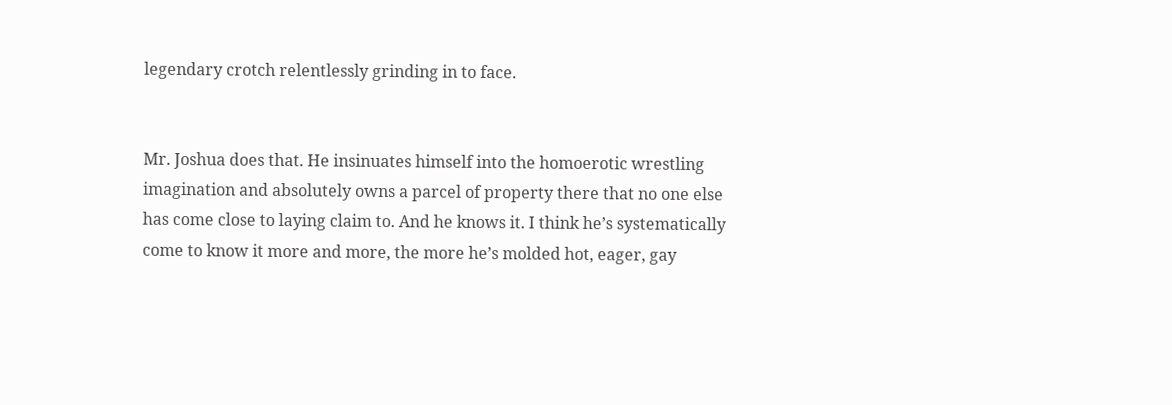legendary crotch relentlessly grinding in to face.


Mr. Joshua does that. He insinuates himself into the homoerotic wrestling imagination and absolutely owns a parcel of property there that no one else has come close to laying claim to. And he knows it. I think he’s systematically come to know it more and more, the more he’s molded hot, eager, gay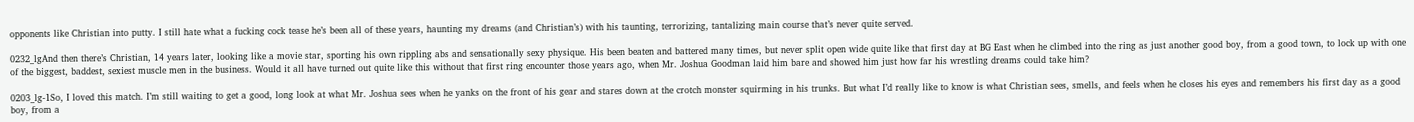opponents like Christian into putty. I still hate what a fucking cock tease he’s been all of these years, haunting my dreams (and Christian’s) with his taunting, terrorizing, tantalizing main course that’s never quite served.

0232_lgAnd then there’s Christian, 14 years later, looking like a movie star, sporting his own rippling abs and sensationally sexy physique. His been beaten and battered many times, but never split open wide quite like that first day at BG East when he climbed into the ring as just another good boy, from a good town, to lock up with one of the biggest, baddest, sexiest muscle men in the business. Would it all have turned out quite like this without that first ring encounter those years ago, when Mr. Joshua Goodman laid him bare and showed him just how far his wrestling dreams could take him?

0203_lg-1So, I loved this match. I’m still waiting to get a good, long look at what Mr. Joshua sees when he yanks on the front of his gear and stares down at the crotch monster squirming in his trunks. But what I’d really like to know is what Christian sees, smells, and feels when he closes his eyes and remembers his first day as a good boy, from a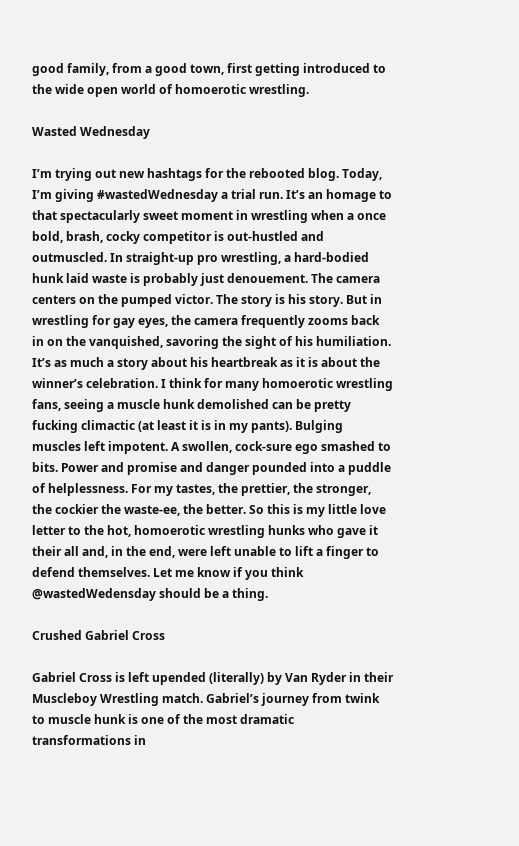good family, from a good town, first getting introduced to the wide open world of homoerotic wrestling.

Wasted Wednesday

I’m trying out new hashtags for the rebooted blog. Today, I’m giving #wastedWednesday a trial run. It’s an homage to that spectacularly sweet moment in wrestling when a once bold, brash, cocky competitor is out-hustled and outmuscled. In straight-up pro wrestling, a hard-bodied hunk laid waste is probably just denouement. The camera centers on the pumped victor. The story is his story. But in wrestling for gay eyes, the camera frequently zooms back in on the vanquished, savoring the sight of his humiliation. It’s as much a story about his heartbreak as it is about the winner’s celebration. I think for many homoerotic wrestling fans, seeing a muscle hunk demolished can be pretty fucking climactic (at least it is in my pants). Bulging muscles left impotent. A swollen, cock-sure ego smashed to bits. Power and promise and danger pounded into a puddle of helplessness. For my tastes, the prettier, the stronger, the cockier the waste-ee, the better. So this is my little love letter to the hot, homoerotic wrestling hunks who gave it their all and, in the end, were left unable to lift a finger to defend themselves. Let me know if you think @wastedWedensday should be a thing.

Crushed Gabriel Cross

Gabriel Cross is left upended (literally) by Van Ryder in their Muscleboy Wrestling match. Gabriel’s journey from twink to muscle hunk is one of the most dramatic transformations in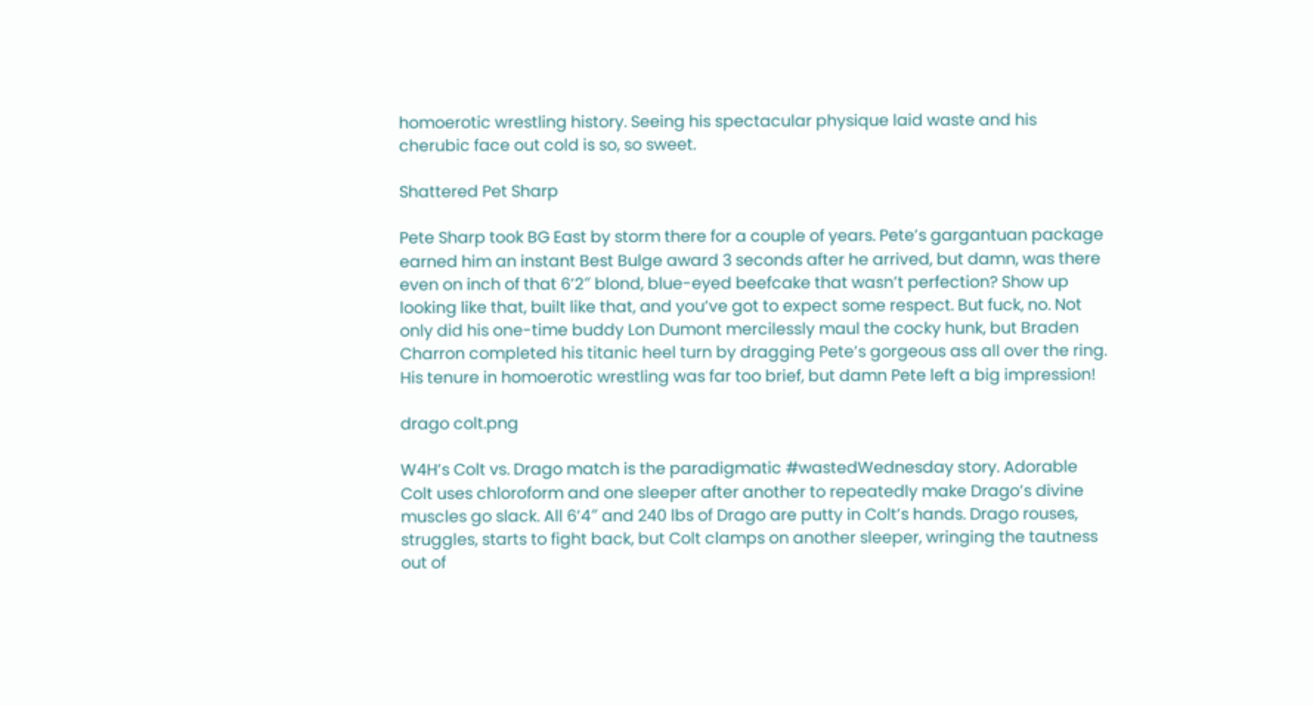homoerotic wrestling history. Seeing his spectacular physique laid waste and his cherubic face out cold is so, so sweet.

Shattered Pet Sharp

Pete Sharp took BG East by storm there for a couple of years. Pete’s gargantuan package earned him an instant Best Bulge award 3 seconds after he arrived, but damn, was there even on inch of that 6’2″ blond, blue-eyed beefcake that wasn’t perfection? Show up looking like that, built like that, and you’ve got to expect some respect. But fuck, no. Not only did his one-time buddy Lon Dumont mercilessly maul the cocky hunk, but Braden Charron completed his titanic heel turn by dragging Pete’s gorgeous ass all over the ring. His tenure in homoerotic wrestling was far too brief, but damn Pete left a big impression!

drago colt.png

W4H’s Colt vs. Drago match is the paradigmatic #wastedWednesday story. Adorable Colt uses chloroform and one sleeper after another to repeatedly make Drago’s divine muscles go slack. All 6’4″ and 240 lbs of Drago are putty in Colt’s hands. Drago rouses, struggles, starts to fight back, but Colt clamps on another sleeper, wringing the tautness out of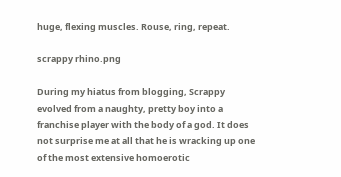huge, flexing muscles. Rouse, ring, repeat.

scrappy rhino.png

During my hiatus from blogging, Scrappy evolved from a naughty, pretty boy into a franchise player with the body of a god. It does not surprise me at all that he is wracking up one of the most extensive homoerotic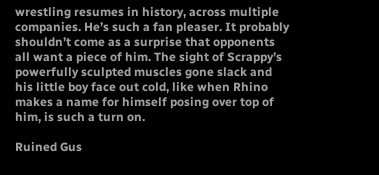wrestling resumes in history, across multiple companies. He’s such a fan pleaser. It probably shouldn’t come as a surprise that opponents all want a piece of him. The sight of Scrappy’s powerfully sculpted muscles gone slack and his little boy face out cold, like when Rhino makes a name for himself posing over top of him, is such a turn on.

Ruined Gus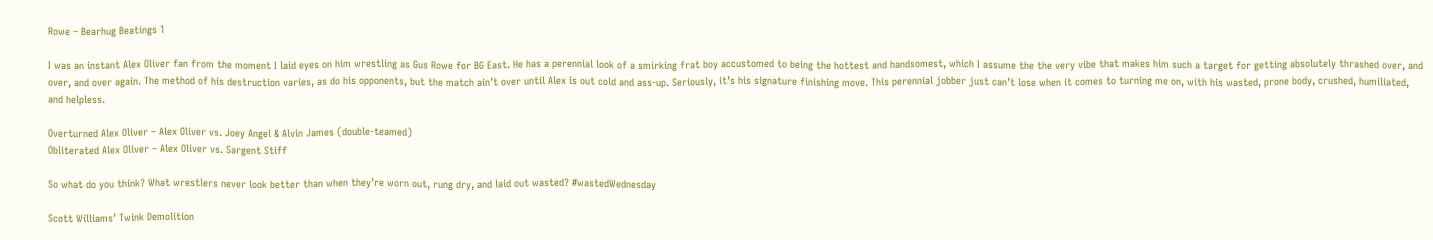Rowe – Bearhug Beatings 1

I was an instant Alex Oliver fan from the moment I laid eyes on him wrestling as Gus Rowe for BG East. He has a perennial look of a smirking frat boy accustomed to being the hottest and handsomest, which I assume the the very vibe that makes him such a target for getting absolutely thrashed over, and over, and over again. The method of his destruction varies, as do his opponents, but the match ain’t over until Alex is out cold and ass-up. Seriously, it’s his signature finishing move. This perennial jobber just can’t lose when it comes to turning me on, with his wasted, prone body, crushed, humiliated, and helpless.

Overturned Alex Oliver – Alex Oliver vs. Joey Angel & Alvin James (double-teamed)
Obliterated Alex Oliver – Alex Oliver vs. Sargent Stiff

So what do you think? What wrestlers never look better than when they’re worn out, rung dry, and laid out wasted? #wastedWednesday

Scott Williams’ Twink Demolition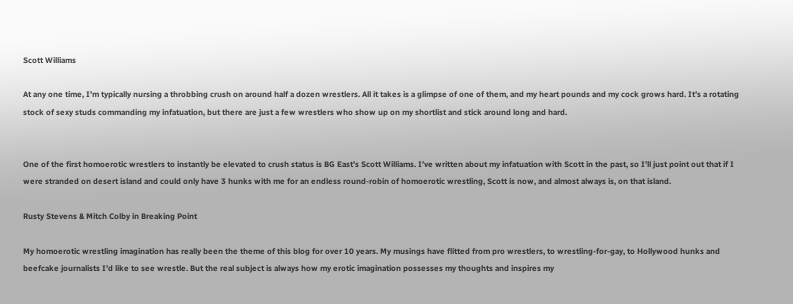Scott Williams

At any one time, I’m typically nursing a throbbing crush on around half a dozen wrestlers. All it takes is a glimpse of one of them, and my heart pounds and my cock grows hard. It’s a rotating stock of sexy studs commanding my infatuation, but there are just a few wrestlers who show up on my shortlist and stick around long and hard.


One of the first homoerotic wrestlers to instantly be elevated to crush status is BG East’s Scott Williams. I’ve written about my infatuation with Scott in the past, so I’ll just point out that if I were stranded on desert island and could only have 3 hunks with me for an endless round-robin of homoerotic wrestling, Scott is now, and almost always is, on that island.

Rusty Stevens & Mitch Colby in Breaking Point

My homoerotic wrestling imagination has really been the theme of this blog for over 10 years. My musings have flitted from pro wrestlers, to wrestling-for-gay, to Hollywood hunks and beefcake journalists I’d like to see wrestle. But the real subject is always how my erotic imagination possesses my thoughts and inspires my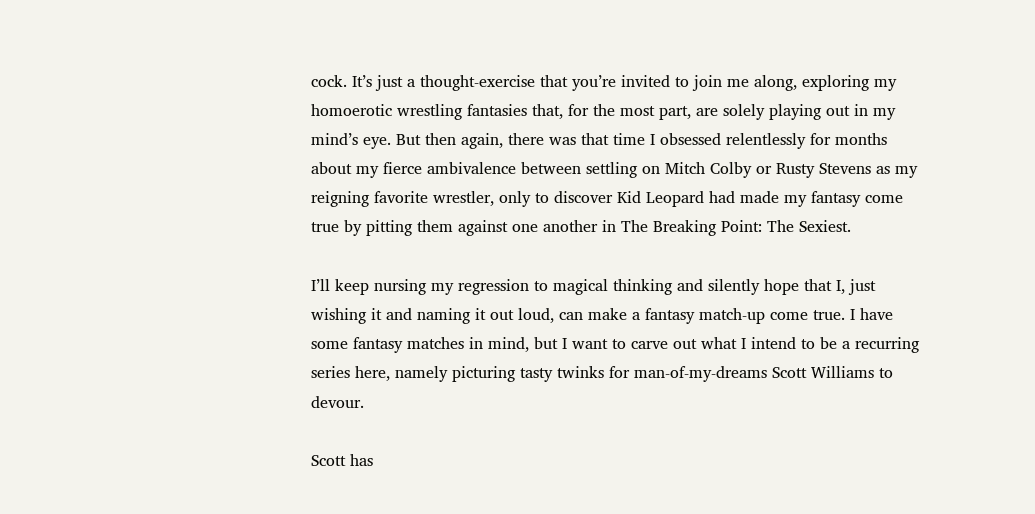cock. It’s just a thought-exercise that you’re invited to join me along, exploring my homoerotic wrestling fantasies that, for the most part, are solely playing out in my mind’s eye. But then again, there was that time I obsessed relentlessly for months about my fierce ambivalence between settling on Mitch Colby or Rusty Stevens as my reigning favorite wrestler, only to discover Kid Leopard had made my fantasy come true by pitting them against one another in The Breaking Point: The Sexiest.

I’ll keep nursing my regression to magical thinking and silently hope that I, just wishing it and naming it out loud, can make a fantasy match-up come true. I have some fantasy matches in mind, but I want to carve out what I intend to be a recurring series here, namely picturing tasty twinks for man-of-my-dreams Scott Williams to devour.

Scott has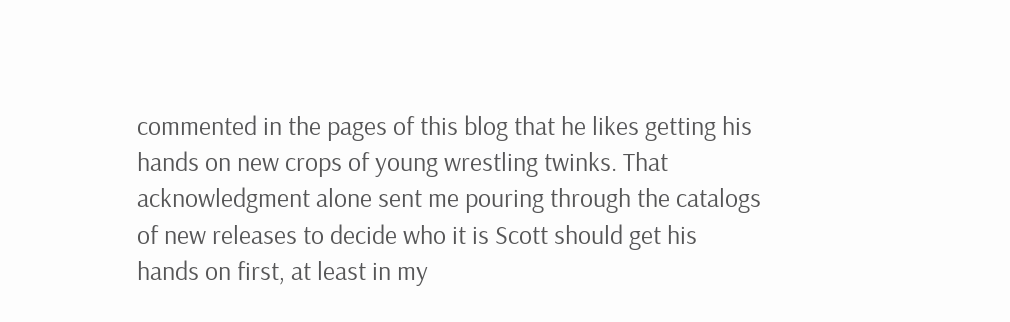commented in the pages of this blog that he likes getting his hands on new crops of young wrestling twinks. That acknowledgment alone sent me pouring through the catalogs of new releases to decide who it is Scott should get his hands on first, at least in my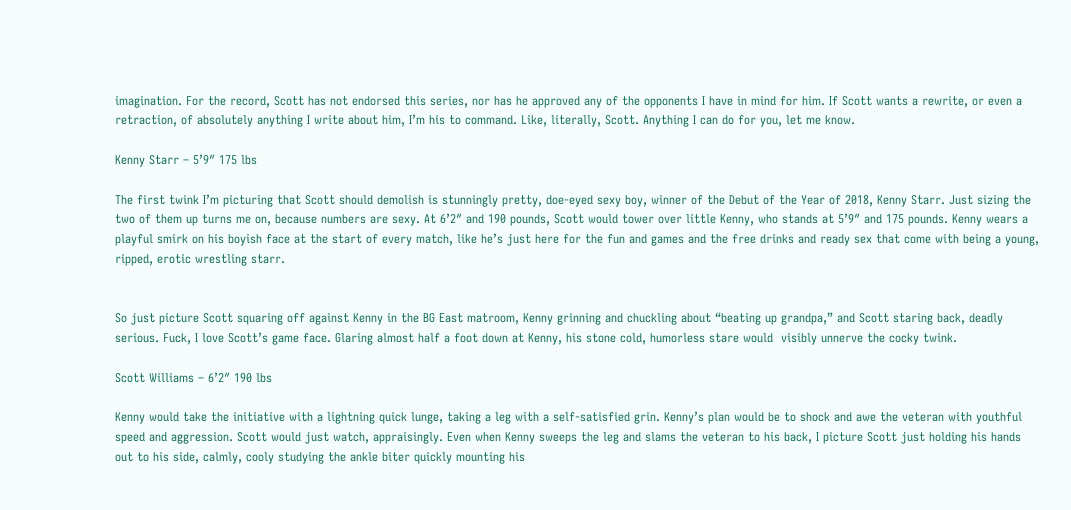imagination. For the record, Scott has not endorsed this series, nor has he approved any of the opponents I have in mind for him. If Scott wants a rewrite, or even a retraction, of absolutely anything I write about him, I’m his to command. Like, literally, Scott. Anything I can do for you, let me know.

Kenny Starr – 5’9″ 175 lbs

The first twink I’m picturing that Scott should demolish is stunningly pretty, doe-eyed sexy boy, winner of the Debut of the Year of 2018, Kenny Starr. Just sizing the two of them up turns me on, because numbers are sexy. At 6’2″ and 190 pounds, Scott would tower over little Kenny, who stands at 5’9″ and 175 pounds. Kenny wears a playful smirk on his boyish face at the start of every match, like he’s just here for the fun and games and the free drinks and ready sex that come with being a young, ripped, erotic wrestling starr.


So just picture Scott squaring off against Kenny in the BG East matroom, Kenny grinning and chuckling about “beating up grandpa,” and Scott staring back, deadly serious. Fuck, I love Scott’s game face. Glaring almost half a foot down at Kenny, his stone cold, humorless stare would  visibly unnerve the cocky twink.

Scott Williams – 6’2″ 190 lbs

Kenny would take the initiative with a lightning quick lunge, taking a leg with a self-satisfied grin. Kenny’s plan would be to shock and awe the veteran with youthful speed and aggression. Scott would just watch, appraisingly. Even when Kenny sweeps the leg and slams the veteran to his back, I picture Scott just holding his hands out to his side, calmly, cooly studying the ankle biter quickly mounting his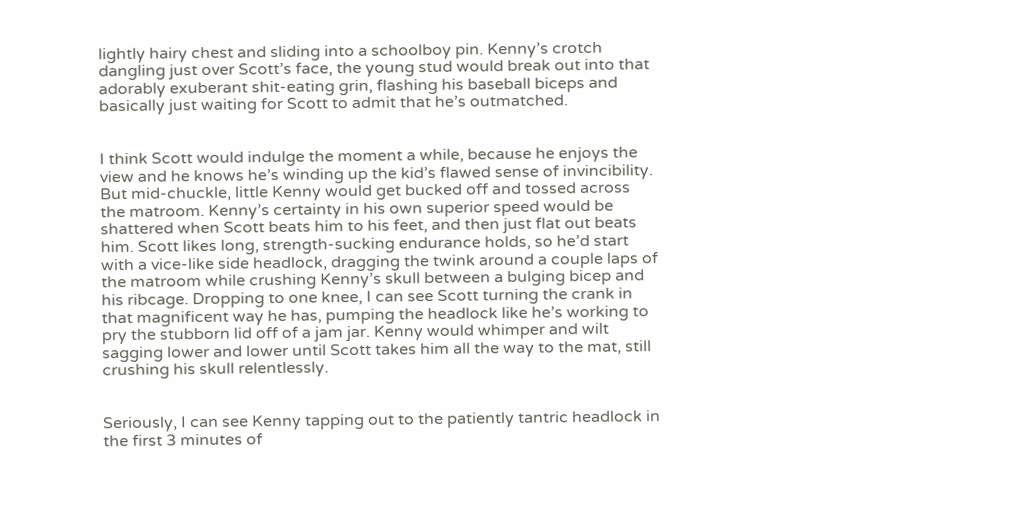lightly hairy chest and sliding into a schoolboy pin. Kenny’s crotch dangling just over Scott’s face, the young stud would break out into that adorably exuberant shit-eating grin, flashing his baseball biceps and basically just waiting for Scott to admit that he’s outmatched.


I think Scott would indulge the moment a while, because he enjoys the view and he knows he’s winding up the kid’s flawed sense of invincibility. But mid-chuckle, little Kenny would get bucked off and tossed across the matroom. Kenny’s certainty in his own superior speed would be shattered when Scott beats him to his feet, and then just flat out beats him. Scott likes long, strength-sucking endurance holds, so he’d start with a vice-like side headlock, dragging the twink around a couple laps of the matroom while crushing Kenny’s skull between a bulging bicep and his ribcage. Dropping to one knee, I can see Scott turning the crank in that magnificent way he has, pumping the headlock like he’s working to pry the stubborn lid off of a jam jar. Kenny would whimper and wilt sagging lower and lower until Scott takes him all the way to the mat, still crushing his skull relentlessly.


Seriously, I can see Kenny tapping out to the patiently tantric headlock in the first 3 minutes of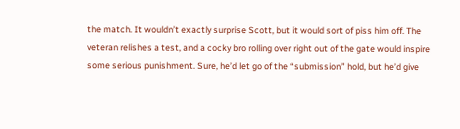the match. It wouldn’t exactly surprise Scott, but it would sort of piss him off. The veteran relishes a test, and a cocky bro rolling over right out of the gate would inspire some serious punishment. Sure, he’d let go of the “submission” hold, but he’d give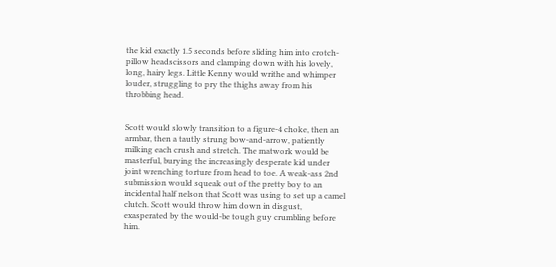the kid exactly 1.5 seconds before sliding him into crotch-pillow headscissors and clamping down with his lovely, long, hairy legs. Little Kenny would writhe and whimper louder, struggling to pry the thighs away from his throbbing head.


Scott would slowly transition to a figure-4 choke, then an armbar, then a tautly strung bow-and-arrow, patiently milking each crush and stretch. The matwork would be masterful, burying the increasingly desperate kid under joint wrenching torture from head to toe. A weak-ass 2nd submission would squeak out of the pretty boy to an incidental half nelson that Scott was using to set up a camel clutch. Scott would throw him down in disgust, exasperated by the would-be tough guy crumbling before him.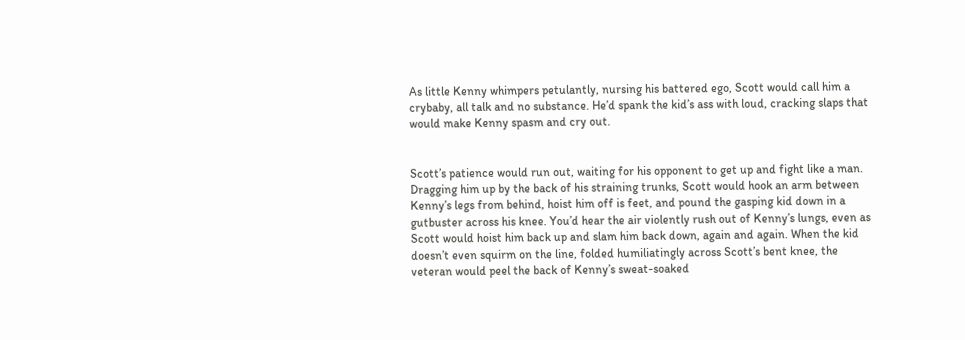As little Kenny whimpers petulantly, nursing his battered ego, Scott would call him a crybaby, all talk and no substance. He’d spank the kid’s ass with loud, cracking slaps that would make Kenny spasm and cry out.


Scott’s patience would run out, waiting for his opponent to get up and fight like a man. Dragging him up by the back of his straining trunks, Scott would hook an arm between Kenny’s legs from behind, hoist him off is feet, and pound the gasping kid down in a gutbuster across his knee. You’d hear the air violently rush out of Kenny’s lungs, even as Scott would hoist him back up and slam him back down, again and again. When the kid doesn’t even squirm on the line, folded humiliatingly across Scott’s bent knee, the veteran would peel the back of Kenny’s sweat-soaked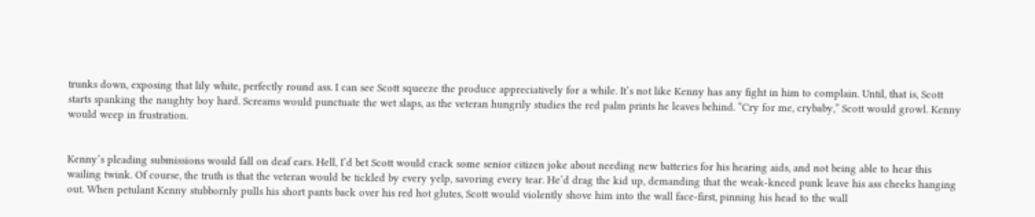trunks down, exposing that lily white, perfectly round ass. I can see Scott squeeze the produce appreciatively for a while. It’s not like Kenny has any fight in him to complain. Until, that is, Scott starts spanking the naughty boy hard. Screams would punctuate the wet slaps, as the veteran hungrily studies the red palm prints he leaves behind. “Cry for me, crybaby,” Scott would growl. Kenny would weep in frustration.


Kenny’s pleading submissions would fall on deaf ears. Hell, I’d bet Scott would crack some senior citizen joke about needing new batteries for his hearing aids, and not being able to hear this wailing twink. Of course, the truth is that the veteran would be tickled by every yelp, savoring every tear. He’d drag the kid up, demanding that the weak-kneed punk leave his ass cheeks hanging out. When petulant Kenny stubbornly pulls his short pants back over his red hot glutes, Scott would violently shove him into the wall face-first, pinning his head to the wall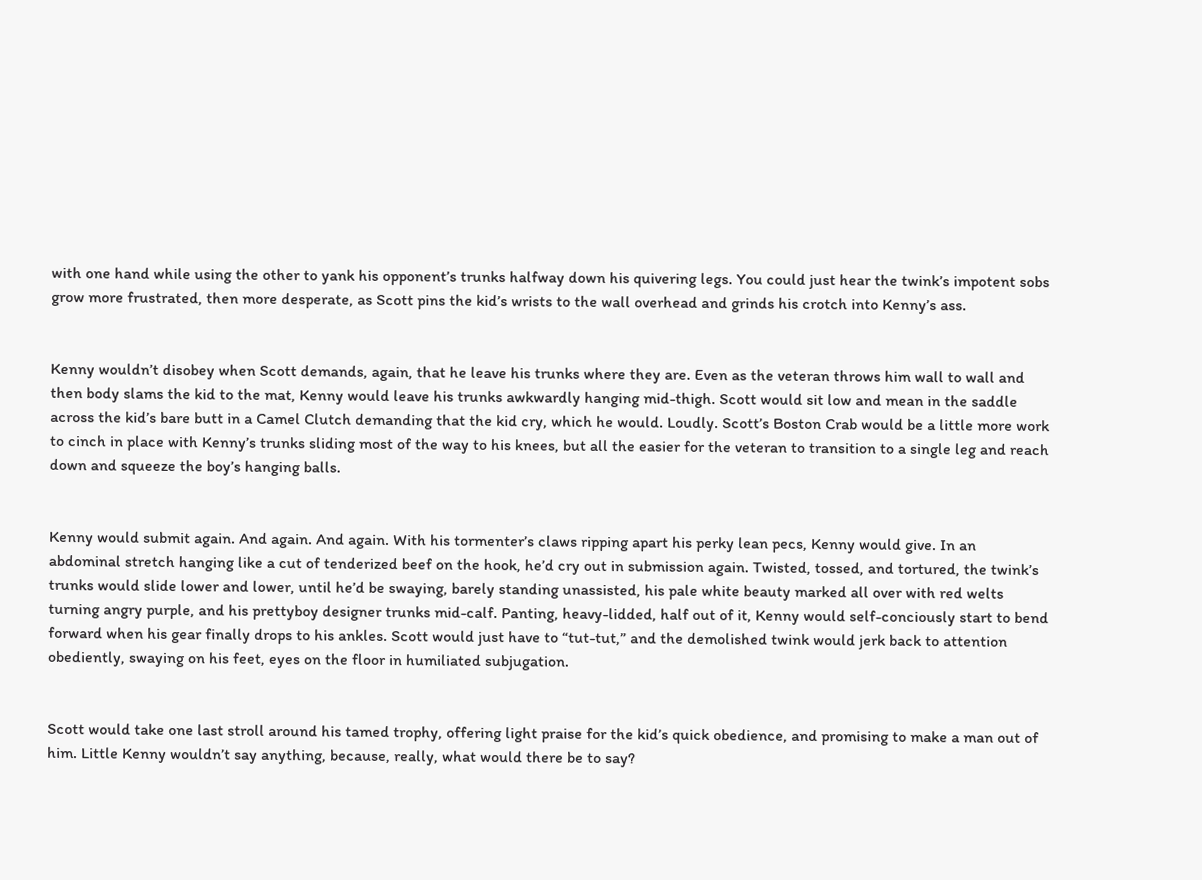with one hand while using the other to yank his opponent’s trunks halfway down his quivering legs. You could just hear the twink’s impotent sobs grow more frustrated, then more desperate, as Scott pins the kid’s wrists to the wall overhead and grinds his crotch into Kenny’s ass.


Kenny wouldn’t disobey when Scott demands, again, that he leave his trunks where they are. Even as the veteran throws him wall to wall and then body slams the kid to the mat, Kenny would leave his trunks awkwardly hanging mid-thigh. Scott would sit low and mean in the saddle across the kid’s bare butt in a Camel Clutch demanding that the kid cry, which he would. Loudly. Scott’s Boston Crab would be a little more work to cinch in place with Kenny’s trunks sliding most of the way to his knees, but all the easier for the veteran to transition to a single leg and reach down and squeeze the boy’s hanging balls.


Kenny would submit again. And again. And again. With his tormenter’s claws ripping apart his perky lean pecs, Kenny would give. In an abdominal stretch hanging like a cut of tenderized beef on the hook, he’d cry out in submission again. Twisted, tossed, and tortured, the twink’s trunks would slide lower and lower, until he’d be swaying, barely standing unassisted, his pale white beauty marked all over with red welts turning angry purple, and his prettyboy designer trunks mid-calf. Panting, heavy-lidded, half out of it, Kenny would self-conciously start to bend forward when his gear finally drops to his ankles. Scott would just have to “tut-tut,” and the demolished twink would jerk back to attention obediently, swaying on his feet, eyes on the floor in humiliated subjugation.


Scott would take one last stroll around his tamed trophy, offering light praise for the kid’s quick obedience, and promising to make a man out of him. Little Kenny wouldn’t say anything, because, really, what would there be to say?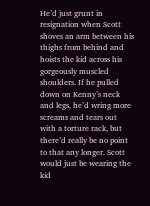He’d just grunt in resignation when Scott shoves an arm between his thighs from behind and hoists the kid across his gorgeously muscled shoulders. If he pulled down on Kenny’s neck and legs, he’d wring more screams and tears out with a torture rack, but there’d really be no point to that any longer. Scott would just be wearing the kid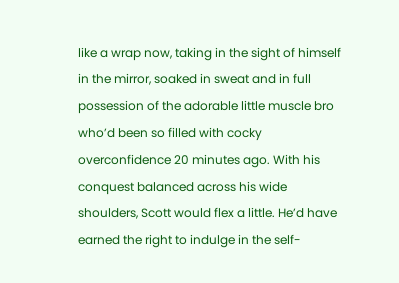like a wrap now, taking in the sight of himself in the mirror, soaked in sweat and in full possession of the adorable little muscle bro who’d been so filled with cocky overconfidence 20 minutes ago. With his conquest balanced across his wide shoulders, Scott would flex a little. He’d have earned the right to indulge in the self-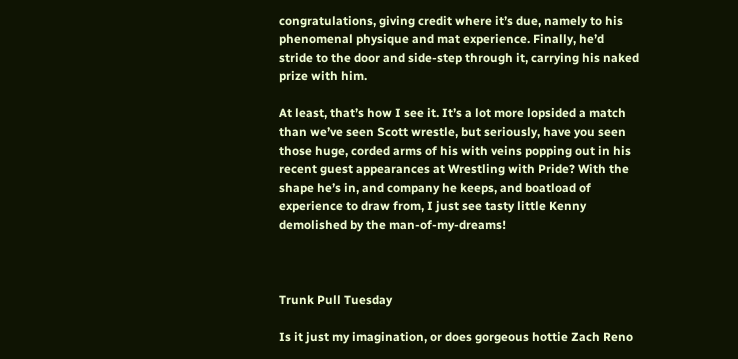congratulations, giving credit where it’s due, namely to his phenomenal physique and mat experience. Finally, he’d stride to the door and side-step through it, carrying his naked prize with him.

At least, that’s how I see it. It’s a lot more lopsided a match than we’ve seen Scott wrestle, but seriously, have you seen those huge, corded arms of his with veins popping out in his recent guest appearances at Wrestling with Pride? With the shape he’s in, and company he keeps, and boatload of experience to draw from, I just see tasty little Kenny demolished by the man-of-my-dreams!



Trunk Pull Tuesday

Is it just my imagination, or does gorgeous hottie Zach Reno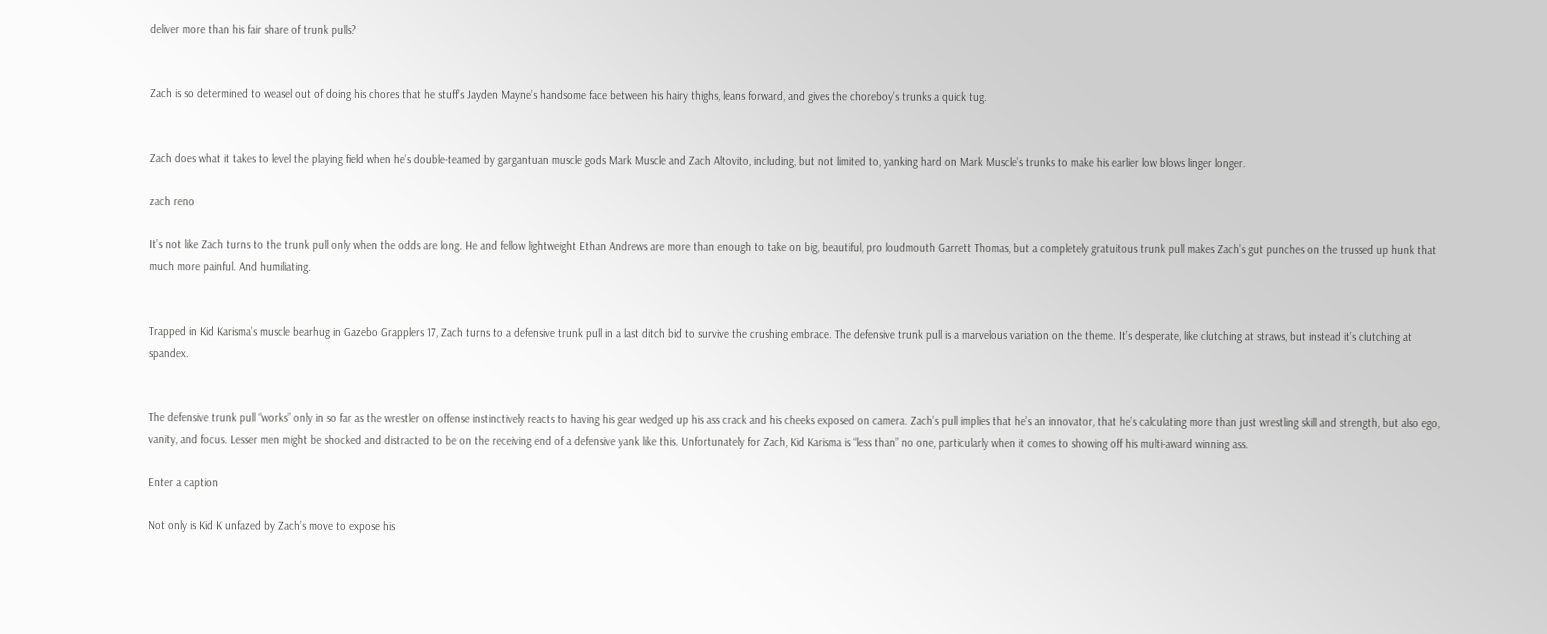deliver more than his fair share of trunk pulls?


Zach is so determined to weasel out of doing his chores that he stuff’s Jayden Mayne’s handsome face between his hairy thighs, leans forward, and gives the choreboy’s trunks a quick tug.


Zach does what it takes to level the playing field when he’s double-teamed by gargantuan muscle gods Mark Muscle and Zach Altovito, including, but not limited to, yanking hard on Mark Muscle’s trunks to make his earlier low blows linger longer.

zach reno

It’s not like Zach turns to the trunk pull only when the odds are long. He and fellow lightweight Ethan Andrews are more than enough to take on big, beautiful, pro loudmouth Garrett Thomas, but a completely gratuitous trunk pull makes Zach’s gut punches on the trussed up hunk that much more painful. And humiliating.


Trapped in Kid Karisma’s muscle bearhug in Gazebo Grapplers 17, Zach turns to a defensive trunk pull in a last ditch bid to survive the crushing embrace. The defensive trunk pull is a marvelous variation on the theme. It’s desperate, like clutching at straws, but instead it’s clutching at spandex.


The defensive trunk pull “works” only in so far as the wrestler on offense instinctively reacts to having his gear wedged up his ass crack and his cheeks exposed on camera. Zach’s pull implies that he’s an innovator, that he’s calculating more than just wrestling skill and strength, but also ego, vanity, and focus. Lesser men might be shocked and distracted to be on the receiving end of a defensive yank like this. Unfortunately for Zach, Kid Karisma is “less than” no one, particularly when it comes to showing off his multi-award winning ass.

Enter a caption

Not only is Kid K unfazed by Zach’s move to expose his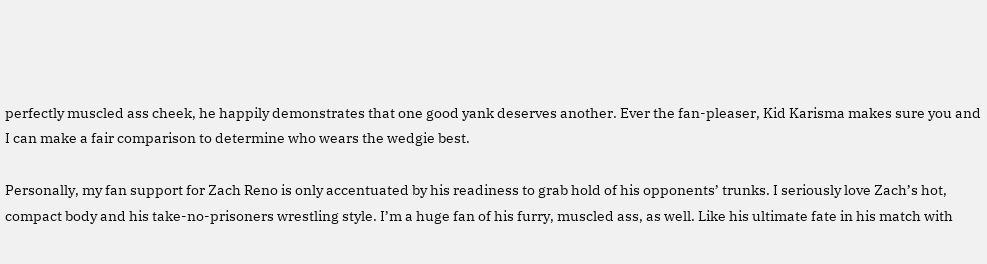perfectly muscled ass cheek, he happily demonstrates that one good yank deserves another. Ever the fan-pleaser, Kid Karisma makes sure you and I can make a fair comparison to determine who wears the wedgie best.

Personally, my fan support for Zach Reno is only accentuated by his readiness to grab hold of his opponents’ trunks. I seriously love Zach’s hot, compact body and his take-no-prisoners wrestling style. I’m a huge fan of his furry, muscled ass, as well. Like his ultimate fate in his match with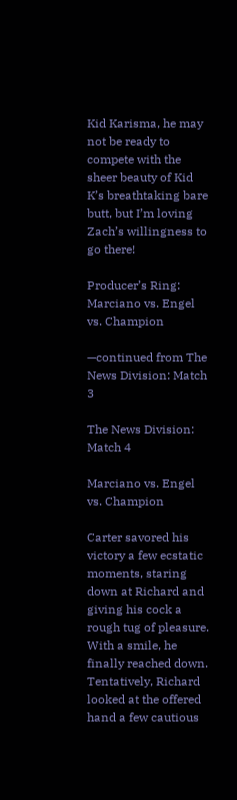Kid Karisma, he may not be ready to compete with the sheer beauty of Kid K’s breathtaking bare butt, but I’m loving Zach’s willingness to go there!

Producer’s Ring: Marciano vs. Engel vs. Champion

—continued from The News Division: Match 3

The News Division: Match 4

Marciano vs. Engel vs. Champion

Carter savored his victory a few ecstatic moments, staring down at Richard and giving his cock a rough tug of pleasure. With a smile, he finally reached down. Tentatively, Richard looked at the offered hand a few cautious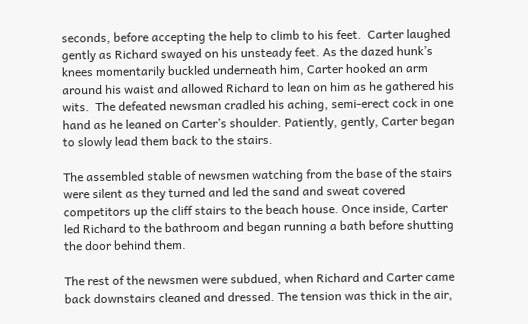seconds, before accepting the help to climb to his feet.  Carter laughed gently as Richard swayed on his unsteady feet. As the dazed hunk’s knees momentarily buckled underneath him, Carter hooked an arm around his waist and allowed Richard to lean on him as he gathered his wits.  The defeated newsman cradled his aching, semi-erect cock in one hand as he leaned on Carter’s shoulder. Patiently, gently, Carter began to slowly lead them back to the stairs.

The assembled stable of newsmen watching from the base of the stairs were silent as they turned and led the sand and sweat covered competitors up the cliff stairs to the beach house. Once inside, Carter led Richard to the bathroom and began running a bath before shutting the door behind them.

The rest of the newsmen were subdued, when Richard and Carter came back downstairs cleaned and dressed. The tension was thick in the air,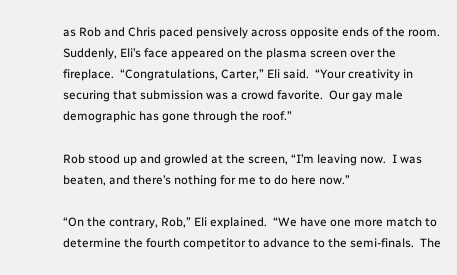as Rob and Chris paced pensively across opposite ends of the room. Suddenly, Eli’s face appeared on the plasma screen over the fireplace.  “Congratulations, Carter,” Eli said.  “Your creativity in securing that submission was a crowd favorite.  Our gay male demographic has gone through the roof.”

Rob stood up and growled at the screen, “I’m leaving now.  I was beaten, and there’s nothing for me to do here now.”

“On the contrary, Rob,” Eli explained.  “We have one more match to determine the fourth competitor to advance to the semi-finals.  The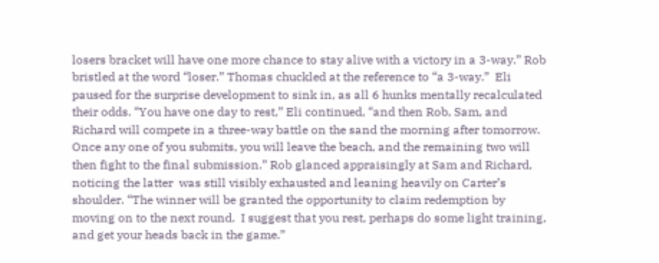losers bracket will have one more chance to stay alive with a victory in a 3-way.” Rob bristled at the word “loser.” Thomas chuckled at the reference to “a 3-way.”  Eli paused for the surprise development to sink in, as all 6 hunks mentally recalculated their odds. “You have one day to rest,” Eli continued, “and then Rob, Sam, and Richard will compete in a three-way battle on the sand the morning after tomorrow.  Once any one of you submits, you will leave the beach, and the remaining two will then fight to the final submission.” Rob glanced appraisingly at Sam and Richard, noticing the latter  was still visibly exhausted and leaning heavily on Carter’s shoulder. “The winner will be granted the opportunity to claim redemption by moving on to the next round.  I suggest that you rest, perhaps do some light training, and get your heads back in the game.”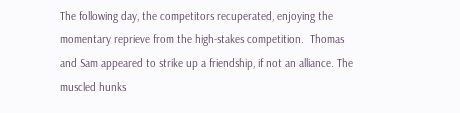The following day, the competitors recuperated, enjoying the momentary reprieve from the high-stakes competition.  Thomas and Sam appeared to strike up a friendship, if not an alliance. The muscled hunks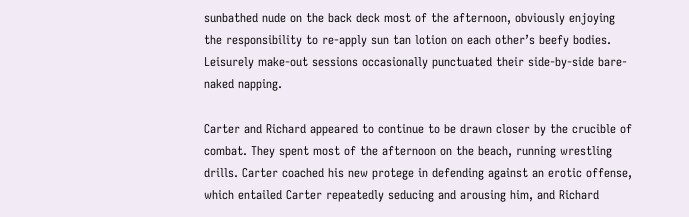sunbathed nude on the back deck most of the afternoon, obviously enjoying the responsibility to re-apply sun tan lotion on each other’s beefy bodies. Leisurely make-out sessions occasionally punctuated their side-by-side bare-naked napping.

Carter and Richard appeared to continue to be drawn closer by the crucible of combat. They spent most of the afternoon on the beach, running wrestling drills. Carter coached his new protege in defending against an erotic offense, which entailed Carter repeatedly seducing and arousing him, and Richard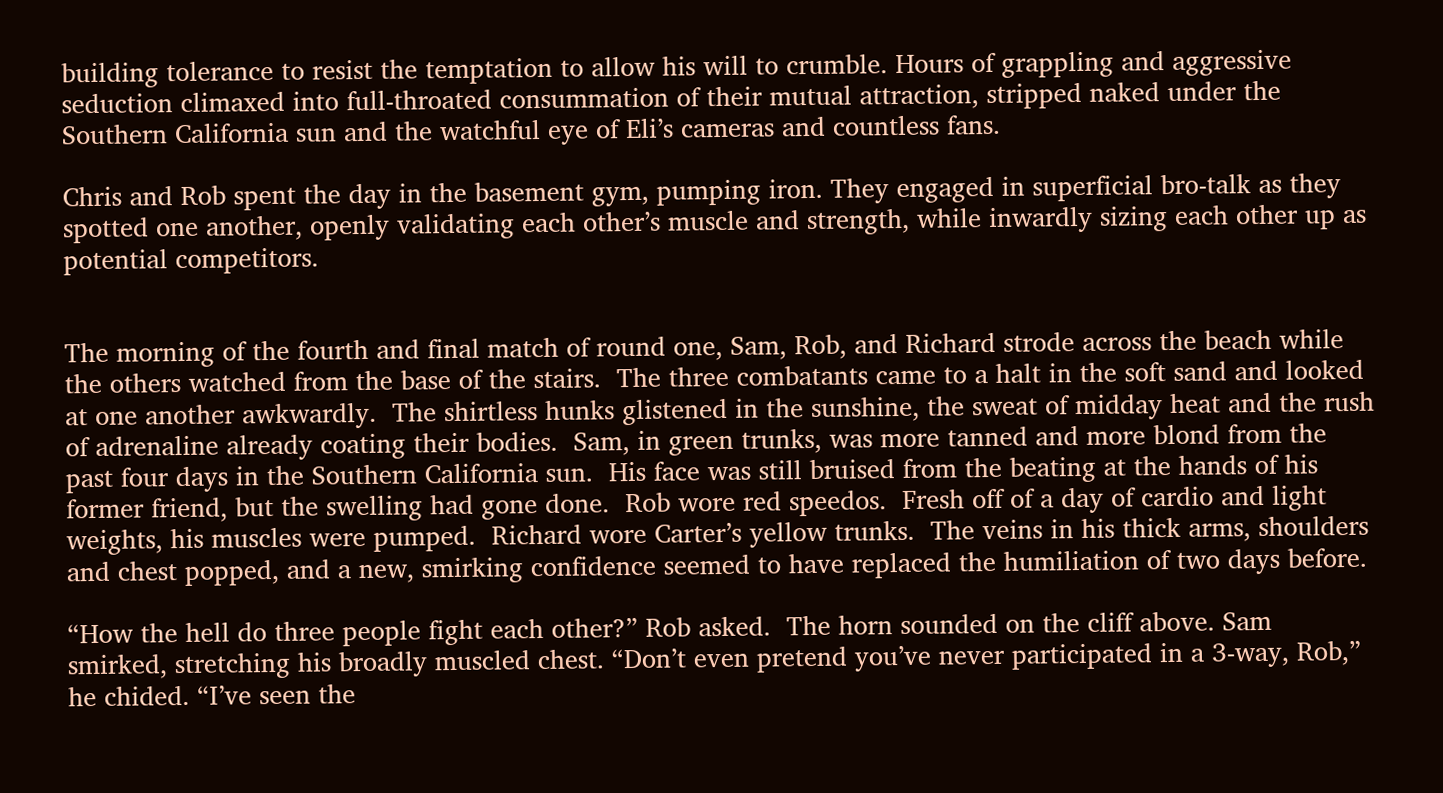building tolerance to resist the temptation to allow his will to crumble. Hours of grappling and aggressive seduction climaxed into full-throated consummation of their mutual attraction, stripped naked under the Southern California sun and the watchful eye of Eli’s cameras and countless fans.

Chris and Rob spent the day in the basement gym, pumping iron. They engaged in superficial bro-talk as they spotted one another, openly validating each other’s muscle and strength, while inwardly sizing each other up as potential competitors.


The morning of the fourth and final match of round one, Sam, Rob, and Richard strode across the beach while the others watched from the base of the stairs.  The three combatants came to a halt in the soft sand and looked at one another awkwardly.  The shirtless hunks glistened in the sunshine, the sweat of midday heat and the rush of adrenaline already coating their bodies.  Sam, in green trunks, was more tanned and more blond from the past four days in the Southern California sun.  His face was still bruised from the beating at the hands of his former friend, but the swelling had gone done.  Rob wore red speedos.  Fresh off of a day of cardio and light weights, his muscles were pumped.  Richard wore Carter’s yellow trunks.  The veins in his thick arms, shoulders and chest popped, and a new, smirking confidence seemed to have replaced the humiliation of two days before.

“How the hell do three people fight each other?” Rob asked.  The horn sounded on the cliff above. Sam smirked, stretching his broadly muscled chest. “Don’t even pretend you’ve never participated in a 3-way, Rob,” he chided. “I’ve seen the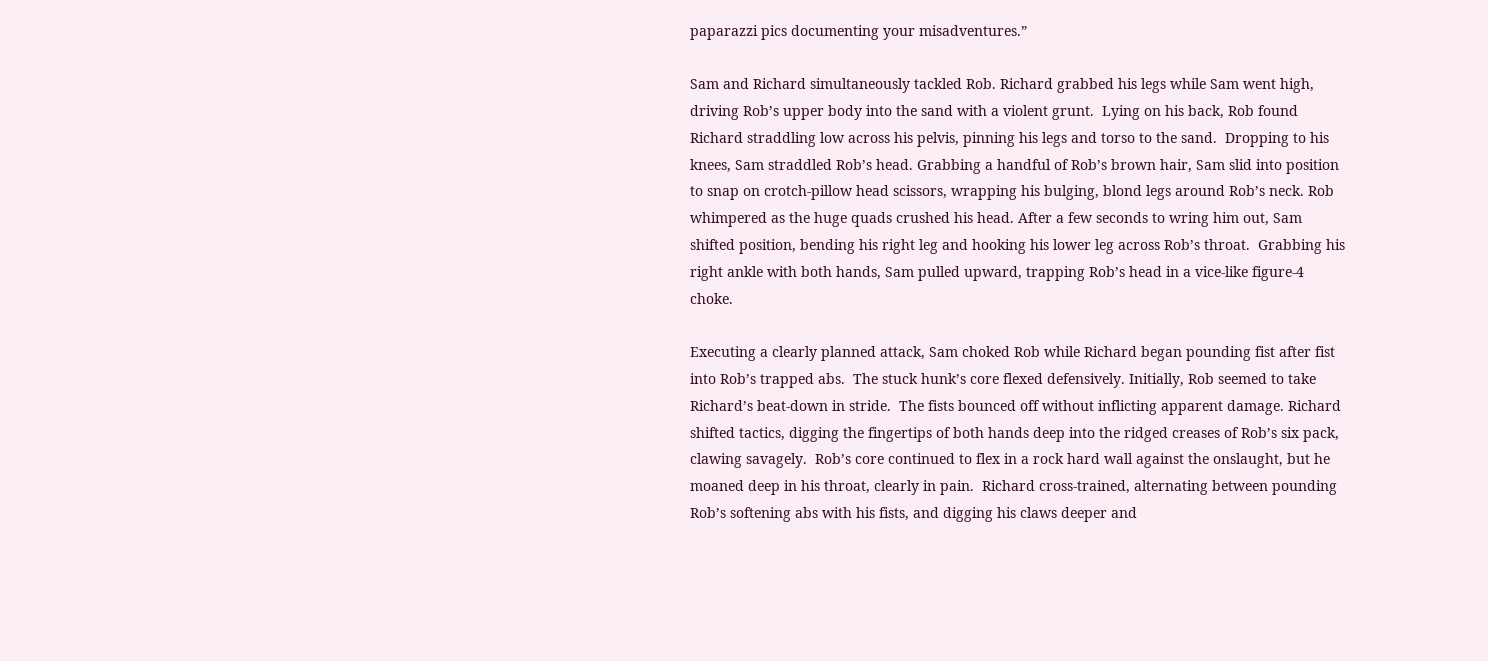paparazzi pics documenting your misadventures.”

Sam and Richard simultaneously tackled Rob. Richard grabbed his legs while Sam went high, driving Rob’s upper body into the sand with a violent grunt.  Lying on his back, Rob found Richard straddling low across his pelvis, pinning his legs and torso to the sand.  Dropping to his knees, Sam straddled Rob’s head. Grabbing a handful of Rob’s brown hair, Sam slid into position to snap on crotch-pillow head scissors, wrapping his bulging, blond legs around Rob’s neck. Rob whimpered as the huge quads crushed his head. After a few seconds to wring him out, Sam shifted position, bending his right leg and hooking his lower leg across Rob’s throat.  Grabbing his right ankle with both hands, Sam pulled upward, trapping Rob’s head in a vice-like figure-4 choke.

Executing a clearly planned attack, Sam choked Rob while Richard began pounding fist after fist into Rob’s trapped abs.  The stuck hunk’s core flexed defensively. Initially, Rob seemed to take Richard’s beat-down in stride.  The fists bounced off without inflicting apparent damage. Richard shifted tactics, digging the fingertips of both hands deep into the ridged creases of Rob’s six pack, clawing savagely.  Rob’s core continued to flex in a rock hard wall against the onslaught, but he moaned deep in his throat, clearly in pain.  Richard cross-trained, alternating between pounding Rob’s softening abs with his fists, and digging his claws deeper and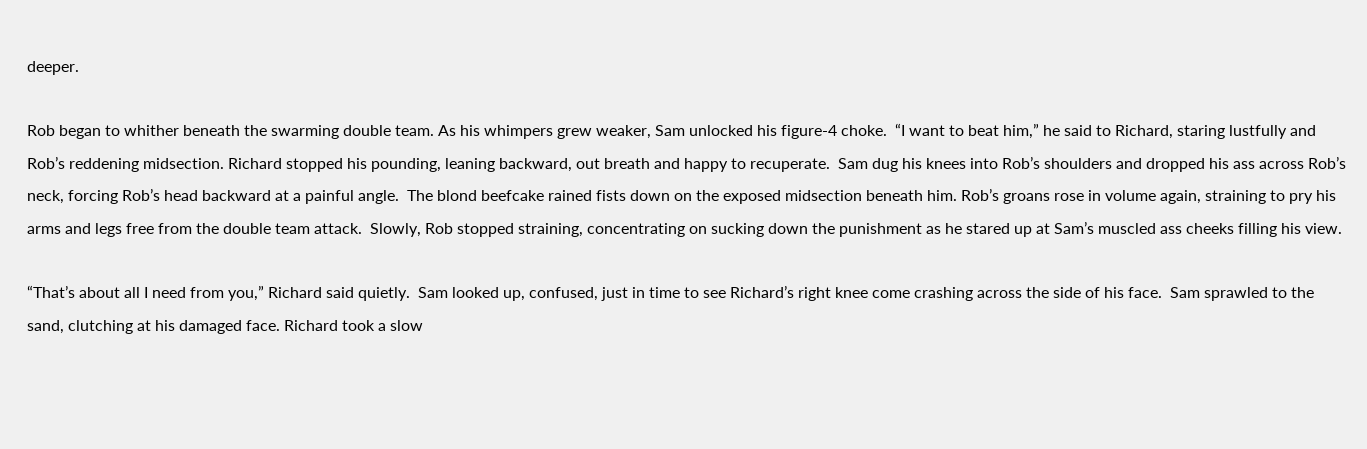deeper.

Rob began to whither beneath the swarming double team. As his whimpers grew weaker, Sam unlocked his figure-4 choke.  “I want to beat him,” he said to Richard, staring lustfully and Rob’s reddening midsection. Richard stopped his pounding, leaning backward, out breath and happy to recuperate.  Sam dug his knees into Rob’s shoulders and dropped his ass across Rob’s neck, forcing Rob’s head backward at a painful angle.  The blond beefcake rained fists down on the exposed midsection beneath him. Rob’s groans rose in volume again, straining to pry his arms and legs free from the double team attack.  Slowly, Rob stopped straining, concentrating on sucking down the punishment as he stared up at Sam’s muscled ass cheeks filling his view.

“That’s about all I need from you,” Richard said quietly.  Sam looked up, confused, just in time to see Richard’s right knee come crashing across the side of his face.  Sam sprawled to the sand, clutching at his damaged face. Richard took a slow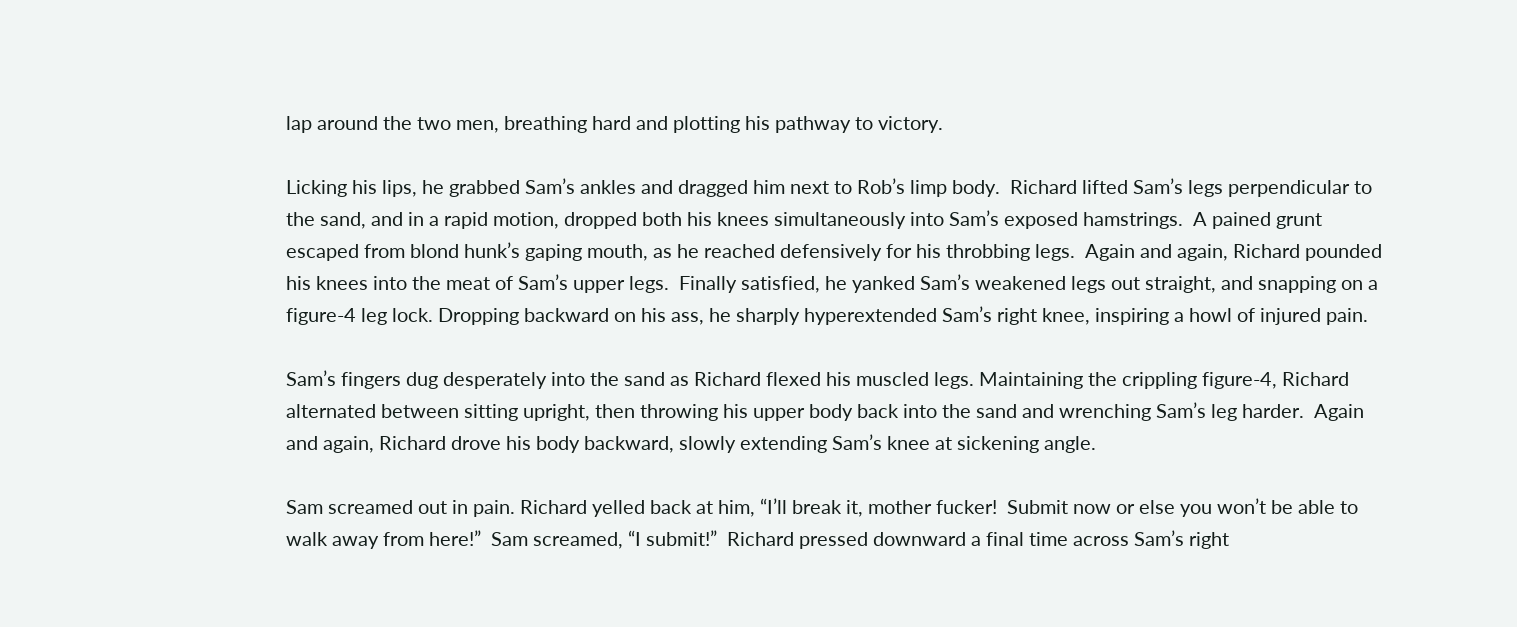lap around the two men, breathing hard and plotting his pathway to victory.

Licking his lips, he grabbed Sam’s ankles and dragged him next to Rob’s limp body.  Richard lifted Sam’s legs perpendicular to the sand, and in a rapid motion, dropped both his knees simultaneously into Sam’s exposed hamstrings.  A pained grunt escaped from blond hunk’s gaping mouth, as he reached defensively for his throbbing legs.  Again and again, Richard pounded his knees into the meat of Sam’s upper legs.  Finally satisfied, he yanked Sam’s weakened legs out straight, and snapping on a figure-4 leg lock. Dropping backward on his ass, he sharply hyperextended Sam’s right knee, inspiring a howl of injured pain.

Sam’s fingers dug desperately into the sand as Richard flexed his muscled legs. Maintaining the crippling figure-4, Richard alternated between sitting upright, then throwing his upper body back into the sand and wrenching Sam’s leg harder.  Again and again, Richard drove his body backward, slowly extending Sam’s knee at sickening angle.

Sam screamed out in pain. Richard yelled back at him, “I’ll break it, mother fucker!  Submit now or else you won’t be able to walk away from here!”  Sam screamed, “I submit!”  Richard pressed downward a final time across Sam’s right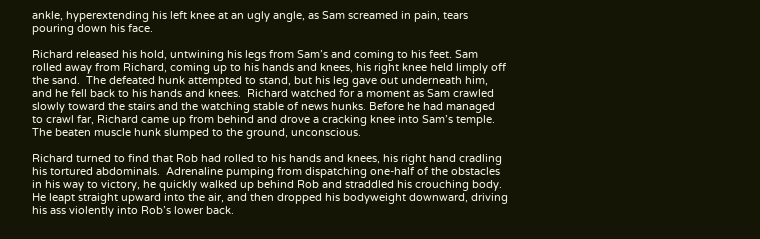ankle, hyperextending his left knee at an ugly angle, as Sam screamed in pain, tears pouring down his face.

Richard released his hold, untwining his legs from Sam’s and coming to his feet. Sam rolled away from Richard, coming up to his hands and knees, his right knee held limply off the sand.  The defeated hunk attempted to stand, but his leg gave out underneath him, and he fell back to his hands and knees.  Richard watched for a moment as Sam crawled slowly toward the stairs and the watching stable of news hunks. Before he had managed to crawl far, Richard came up from behind and drove a cracking knee into Sam’s temple. The beaten muscle hunk slumped to the ground, unconscious.

Richard turned to find that Rob had rolled to his hands and knees, his right hand cradling his tortured abdominals.  Adrenaline pumping from dispatching one-half of the obstacles in his way to victory, he quickly walked up behind Rob and straddled his crouching body.  He leapt straight upward into the air, and then dropped his bodyweight downward, driving his ass violently into Rob’s lower back.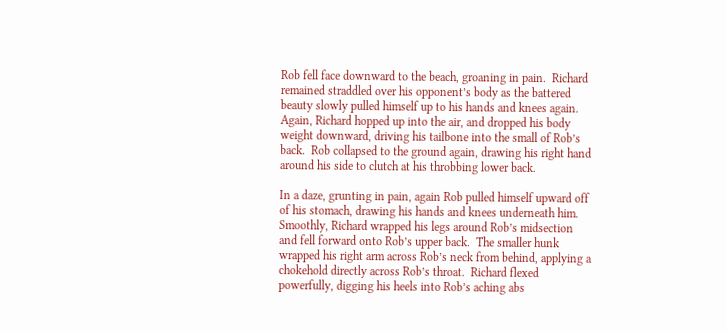Rob fell face downward to the beach, groaning in pain.  Richard remained straddled over his opponent’s body as the battered beauty slowly pulled himself up to his hands and knees again.  Again, Richard hopped up into the air, and dropped his body weight downward, driving his tailbone into the small of Rob’s back.  Rob collapsed to the ground again, drawing his right hand around his side to clutch at his throbbing lower back.

In a daze, grunting in pain, again Rob pulled himself upward off of his stomach, drawing his hands and knees underneath him.  Smoothly, Richard wrapped his legs around Rob’s midsection and fell forward onto Rob’s upper back.  The smaller hunk wrapped his right arm across Rob’s neck from behind, applying a chokehold directly across Rob’s throat.  Richard flexed powerfully, digging his heels into Rob’s aching abs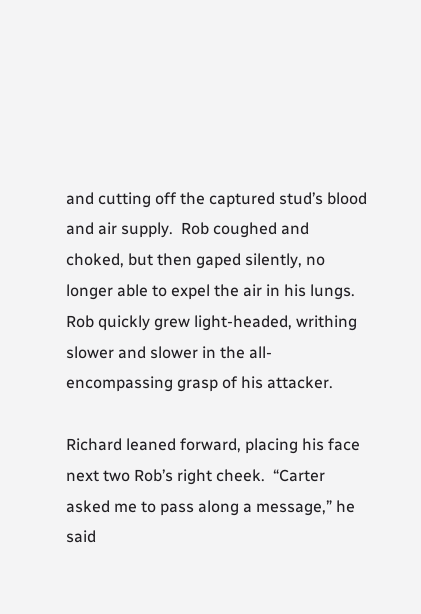and cutting off the captured stud’s blood and air supply.  Rob coughed and choked, but then gaped silently, no longer able to expel the air in his lungs.  Rob quickly grew light-headed, writhing slower and slower in the all-encompassing grasp of his attacker.

Richard leaned forward, placing his face next two Rob’s right cheek.  “Carter asked me to pass along a message,” he said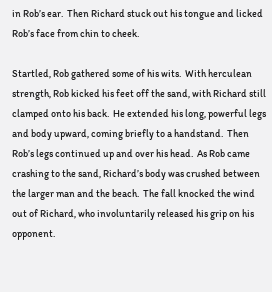in Rob’s ear.  Then Richard stuck out his tongue and licked Rob’s face from chin to cheek.

Startled, Rob gathered some of his wits.  With herculean strength, Rob kicked his feet off the sand, with Richard still clamped onto his back.  He extended his long, powerful legs and body upward, coming briefly to a handstand.  Then Rob’s legs continued up and over his head.  As Rob came crashing to the sand, Richard’s body was crushed between the larger man and the beach.  The fall knocked the wind out of Richard, who involuntarily released his grip on his opponent.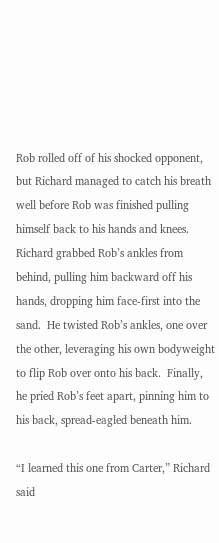Rob rolled off of his shocked opponent, but Richard managed to catch his breath well before Rob was finished pulling himself back to his hands and knees.  Richard grabbed Rob’s ankles from behind, pulling him backward off his hands, dropping him face-first into the sand.  He twisted Rob’s ankles, one over the other, leveraging his own bodyweight to flip Rob over onto his back.  Finally, he pried Rob’s feet apart, pinning him to his back, spread-eagled beneath him.

“I learned this one from Carter,” Richard said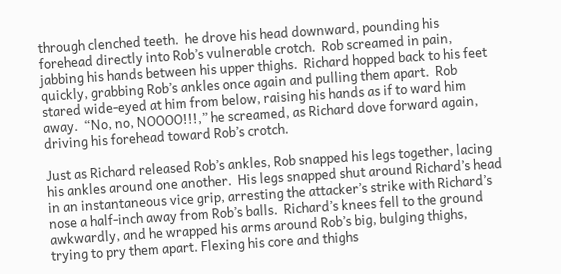through clenched teeth.  he drove his head downward, pounding his forehead directly into Rob’s vulnerable crotch.  Rob screamed in pain, jabbing his hands between his upper thighs.  Richard hopped back to his feet quickly, grabbing Rob’s ankles once again and pulling them apart.  Rob stared wide-eyed at him from below, raising his hands as if to ward him away.  “No, no, NOOOO!!!,” he screamed, as Richard dove forward again, driving his forehead toward Rob’s crotch.

Just as Richard released Rob’s ankles, Rob snapped his legs together, lacing his ankles around one another.  His legs snapped shut around Richard’s head in an instantaneous vice grip, arresting the attacker’s strike with Richard’s nose a half-inch away from Rob’s balls.  Richard’s knees fell to the ground awkwardly, and he wrapped his arms around Rob’s big, bulging thighs, trying to pry them apart. Flexing his core and thighs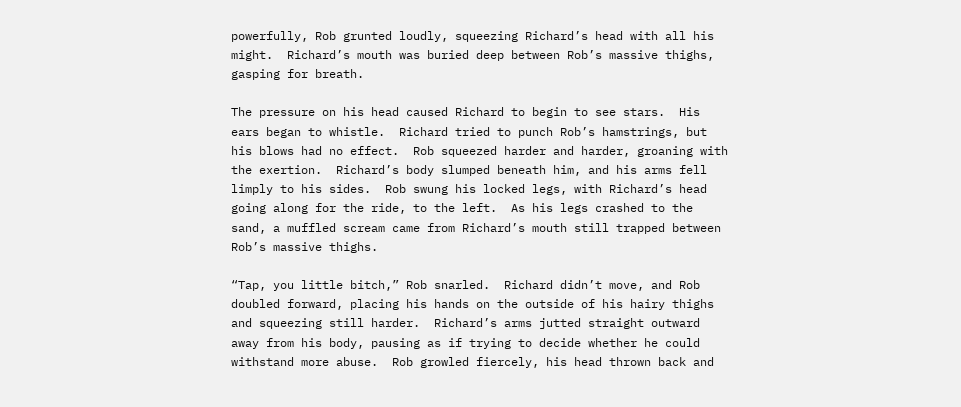powerfully, Rob grunted loudly, squeezing Richard’s head with all his might.  Richard’s mouth was buried deep between Rob’s massive thighs, gasping for breath.

The pressure on his head caused Richard to begin to see stars.  His ears began to whistle.  Richard tried to punch Rob’s hamstrings, but his blows had no effect.  Rob squeezed harder and harder, groaning with the exertion.  Richard’s body slumped beneath him, and his arms fell limply to his sides.  Rob swung his locked legs, with Richard’s head going along for the ride, to the left.  As his legs crashed to the sand, a muffled scream came from Richard’s mouth still trapped between Rob’s massive thighs.

“Tap, you little bitch,” Rob snarled.  Richard didn’t move, and Rob doubled forward, placing his hands on the outside of his hairy thighs and squeezing still harder.  Richard’s arms jutted straight outward away from his body, pausing as if trying to decide whether he could withstand more abuse.  Rob growled fiercely, his head thrown back and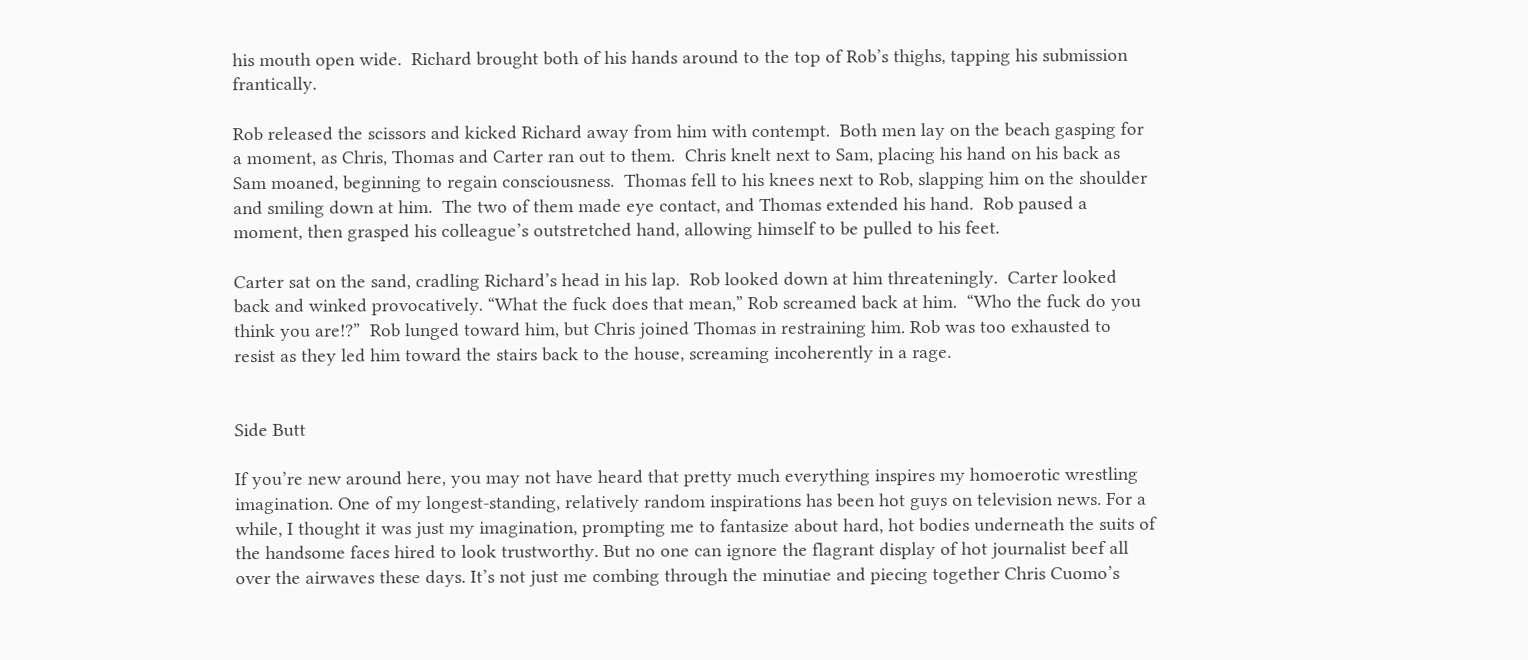his mouth open wide.  Richard brought both of his hands around to the top of Rob’s thighs, tapping his submission frantically.

Rob released the scissors and kicked Richard away from him with contempt.  Both men lay on the beach gasping for a moment, as Chris, Thomas and Carter ran out to them.  Chris knelt next to Sam, placing his hand on his back as Sam moaned, beginning to regain consciousness.  Thomas fell to his knees next to Rob, slapping him on the shoulder and smiling down at him.  The two of them made eye contact, and Thomas extended his hand.  Rob paused a moment, then grasped his colleague’s outstretched hand, allowing himself to be pulled to his feet.

Carter sat on the sand, cradling Richard’s head in his lap.  Rob looked down at him threateningly.  Carter looked back and winked provocatively. “What the fuck does that mean,” Rob screamed back at him.  “Who the fuck do you think you are!?”  Rob lunged toward him, but Chris joined Thomas in restraining him. Rob was too exhausted to resist as they led him toward the stairs back to the house, screaming incoherently in a rage.


Side Butt

If you’re new around here, you may not have heard that pretty much everything inspires my homoerotic wrestling imagination. One of my longest-standing, relatively random inspirations has been hot guys on television news. For a while, I thought it was just my imagination, prompting me to fantasize about hard, hot bodies underneath the suits of the handsome faces hired to look trustworthy. But no one can ignore the flagrant display of hot journalist beef all over the airwaves these days. It’s not just me combing through the minutiae and piecing together Chris Cuomo’s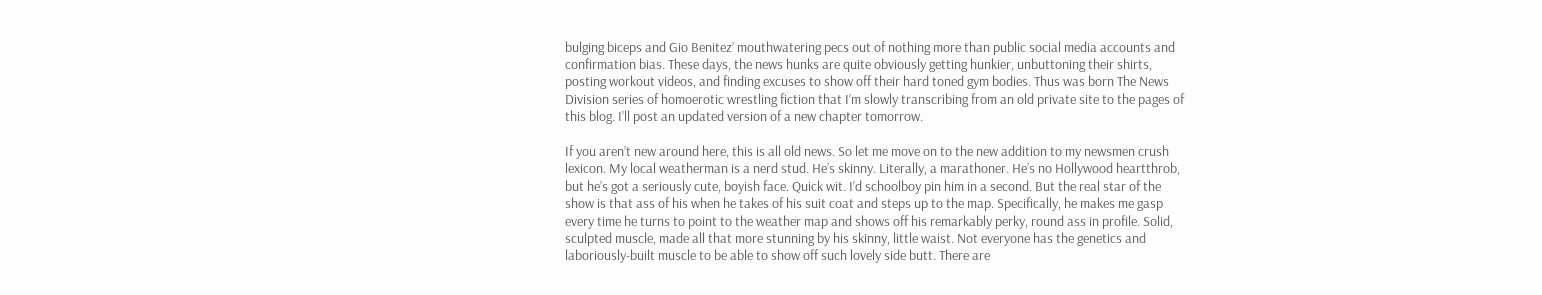bulging biceps and Gio Benitez’ mouthwatering pecs out of nothing more than public social media accounts and confirmation bias. These days, the news hunks are quite obviously getting hunkier, unbuttoning their shirts, posting workout videos, and finding excuses to show off their hard toned gym bodies. Thus was born The News Division series of homoerotic wrestling fiction that I’m slowly transcribing from an old private site to the pages of this blog. I’ll post an updated version of a new chapter tomorrow.

If you aren’t new around here, this is all old news. So let me move on to the new addition to my newsmen crush lexicon. My local weatherman is a nerd stud. He’s skinny. Literally, a marathoner. He’s no Hollywood heartthrob, but he’s got a seriously cute, boyish face. Quick wit. I’d schoolboy pin him in a second. But the real star of the show is that ass of his when he takes of his suit coat and steps up to the map. Specifically, he makes me gasp every time he turns to point to the weather map and shows off his remarkably perky, round ass in profile. Solid, sculpted muscle, made all that more stunning by his skinny, little waist. Not everyone has the genetics and laboriously-built muscle to be able to show off such lovely side butt. There are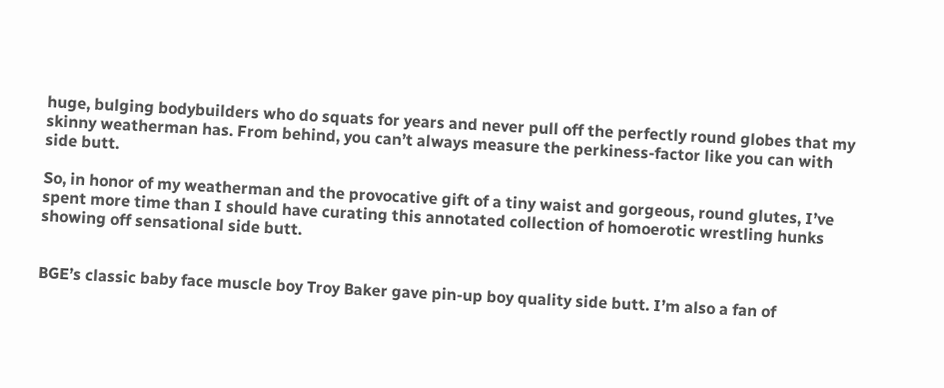huge, bulging bodybuilders who do squats for years and never pull off the perfectly round globes that my skinny weatherman has. From behind, you can’t always measure the perkiness-factor like you can with side butt.

So, in honor of my weatherman and the provocative gift of a tiny waist and gorgeous, round glutes, I’ve spent more time than I should have curating this annotated collection of homoerotic wrestling hunks showing off sensational side butt.


BGE’s classic baby face muscle boy Troy Baker gave pin-up boy quality side butt. I’m also a fan of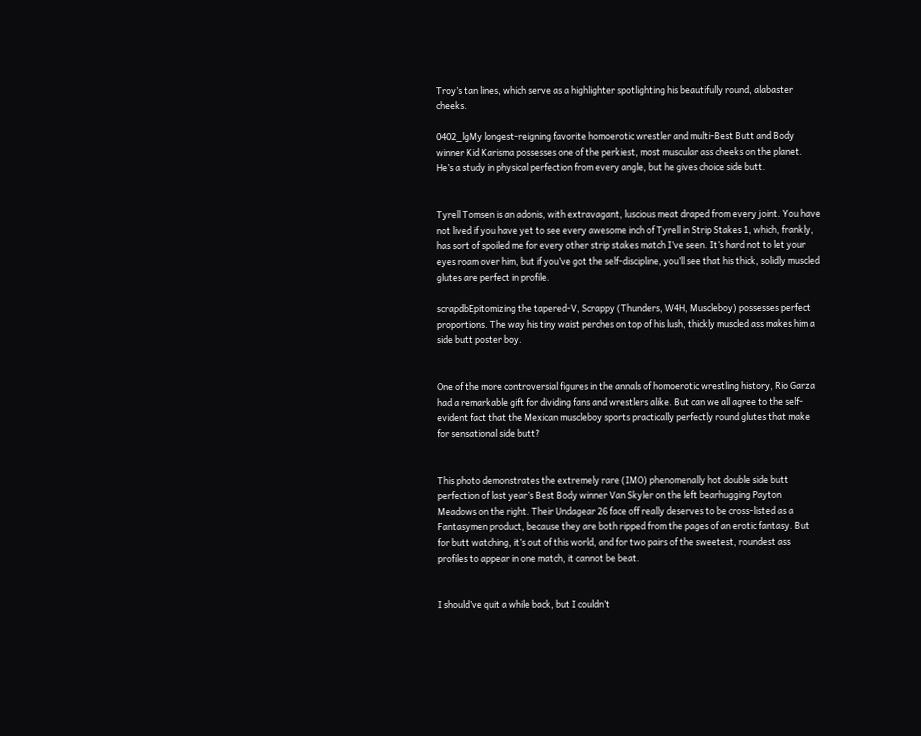Troy’s tan lines, which serve as a highlighter spotlighting his beautifully round, alabaster cheeks.

0402_lgMy longest-reigning favorite homoerotic wrestler and multi-Best Butt and Body winner Kid Karisma possesses one of the perkiest, most muscular ass cheeks on the planet. He’s a study in physical perfection from every angle, but he gives choice side butt.


Tyrell Tomsen is an adonis, with extravagant, luscious meat draped from every joint. You have not lived if you have yet to see every awesome inch of Tyrell in Strip Stakes 1, which, frankly, has sort of spoiled me for every other strip stakes match I’ve seen. It’s hard not to let your eyes roam over him, but if you’ve got the self-discipline, you’ll see that his thick, solidly muscled glutes are perfect in profile.

scrapdbEpitomizing the tapered-V, Scrappy (Thunders, W4H, Muscleboy) possesses perfect proportions. The way his tiny waist perches on top of his lush, thickly muscled ass makes him a side butt poster boy.


One of the more controversial figures in the annals of homoerotic wrestling history, Rio Garza had a remarkable gift for dividing fans and wrestlers alike. But can we all agree to the self-evident fact that the Mexican muscleboy sports practically perfectly round glutes that make for sensational side butt?


This photo demonstrates the extremely rare (IMO) phenomenally hot double side butt perfection of last year’s Best Body winner Van Skyler on the left bearhugging Payton Meadows on the right. Their Undagear 26 face off really deserves to be cross-listed as a Fantasymen product, because they are both ripped from the pages of an erotic fantasy. But for butt watching, it’s out of this world, and for two pairs of the sweetest, roundest ass profiles to appear in one match, it cannot be beat.


I should’ve quit a while back, but I couldn’t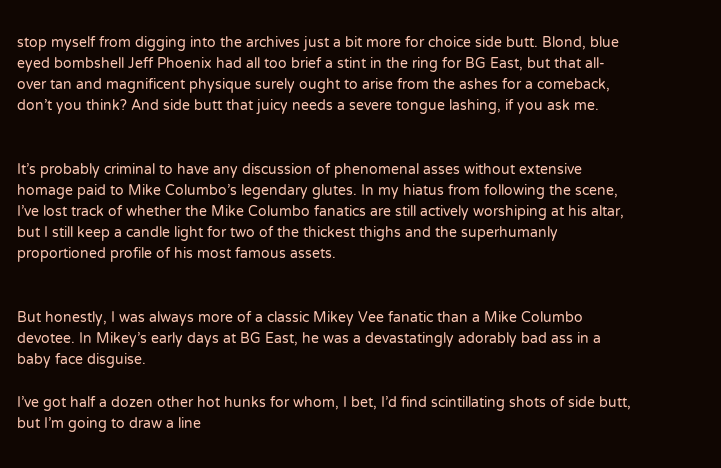stop myself from digging into the archives just a bit more for choice side butt. Blond, blue eyed bombshell Jeff Phoenix had all too brief a stint in the ring for BG East, but that all-over tan and magnificent physique surely ought to arise from the ashes for a comeback, don’t you think? And side butt that juicy needs a severe tongue lashing, if you ask me.


It’s probably criminal to have any discussion of phenomenal asses without extensive homage paid to Mike Columbo’s legendary glutes. In my hiatus from following the scene, I’ve lost track of whether the Mike Columbo fanatics are still actively worshiping at his altar, but I still keep a candle light for two of the thickest thighs and the superhumanly proportioned profile of his most famous assets.


But honestly, I was always more of a classic Mikey Vee fanatic than a Mike Columbo devotee. In Mikey’s early days at BG East, he was a devastatingly adorably bad ass in a baby face disguise.

I’ve got half a dozen other hot hunks for whom, I bet, I’d find scintillating shots of side butt, but I’m going to draw a line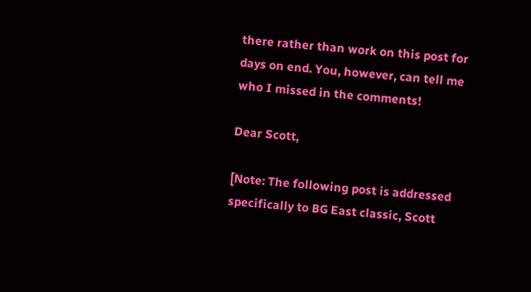there rather than work on this post for days on end. You, however, can tell me who I missed in the comments!

Dear Scott,

[Note: The following post is addressed specifically to BG East classic, Scott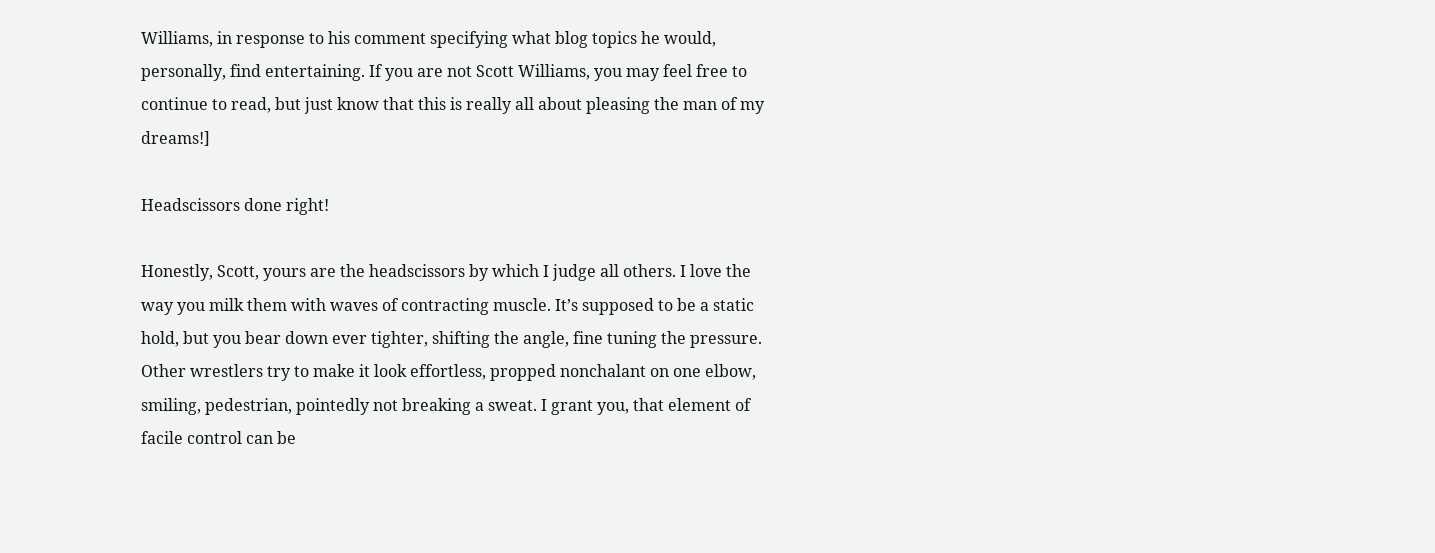Williams, in response to his comment specifying what blog topics he would, personally, find entertaining. If you are not Scott Williams, you may feel free to continue to read, but just know that this is really all about pleasing the man of my dreams!]

Headscissors done right!

Honestly, Scott, yours are the headscissors by which I judge all others. I love the way you milk them with waves of contracting muscle. It’s supposed to be a static hold, but you bear down ever tighter, shifting the angle, fine tuning the pressure. Other wrestlers try to make it look effortless, propped nonchalant on one elbow, smiling, pedestrian, pointedly not breaking a sweat. I grant you, that element of facile control can be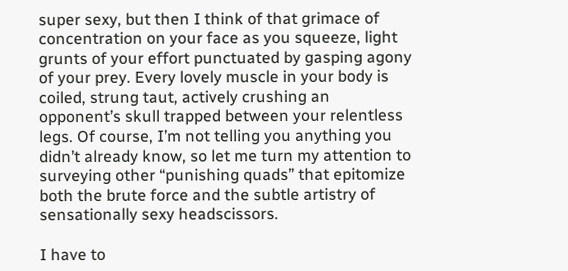super sexy, but then I think of that grimace of concentration on your face as you squeeze, light grunts of your effort punctuated by gasping agony of your prey. Every lovely muscle in your body is coiled, strung taut, actively crushing an opponent’s skull trapped between your relentless legs. Of course, I’m not telling you anything you didn’t already know, so let me turn my attention to surveying other “punishing quads” that epitomize both the brute force and the subtle artistry of sensationally sexy headscissors.

I have to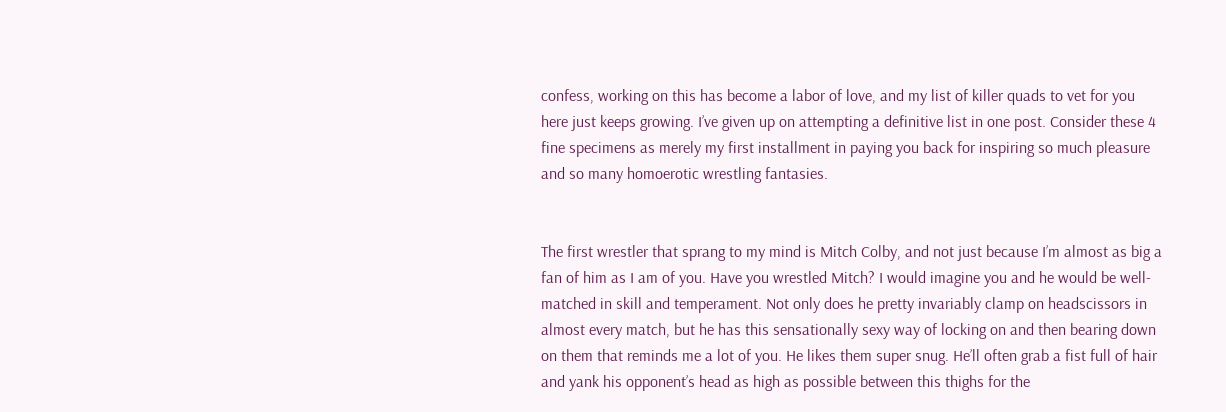confess, working on this has become a labor of love, and my list of killer quads to vet for you here just keeps growing. I’ve given up on attempting a definitive list in one post. Consider these 4 fine specimens as merely my first installment in paying you back for inspiring so much pleasure and so many homoerotic wrestling fantasies.


The first wrestler that sprang to my mind is Mitch Colby, and not just because I’m almost as big a fan of him as I am of you. Have you wrestled Mitch? I would imagine you and he would be well-matched in skill and temperament. Not only does he pretty invariably clamp on headscissors in almost every match, but he has this sensationally sexy way of locking on and then bearing down on them that reminds me a lot of you. He likes them super snug. He’ll often grab a fist full of hair and yank his opponent’s head as high as possible between this thighs for the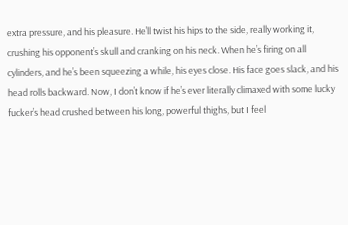extra pressure, and his pleasure. He’ll twist his hips to the side, really working it, crushing his opponent’s skull and cranking on his neck. When he’s firing on all cylinders, and he’s been squeezing a while, his eyes close. His face goes slack, and his head rolls backward. Now, I don’t know if he’s ever literally climaxed with some lucky fucker’s head crushed between his long, powerful thighs, but I feel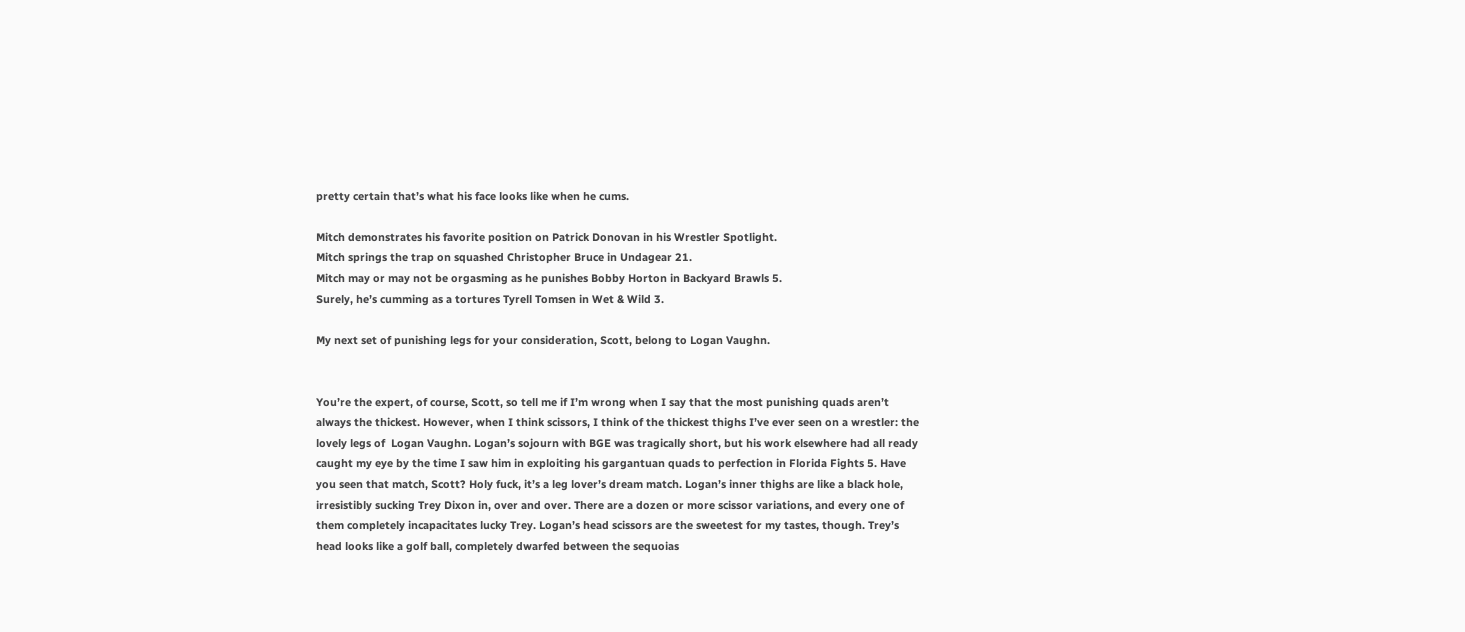pretty certain that’s what his face looks like when he cums.

Mitch demonstrates his favorite position on Patrick Donovan in his Wrestler Spotlight.
Mitch springs the trap on squashed Christopher Bruce in Undagear 21.
Mitch may or may not be orgasming as he punishes Bobby Horton in Backyard Brawls 5.
Surely, he’s cumming as a tortures Tyrell Tomsen in Wet & Wild 3.

My next set of punishing legs for your consideration, Scott, belong to Logan Vaughn.


You’re the expert, of course, Scott, so tell me if I’m wrong when I say that the most punishing quads aren’t always the thickest. However, when I think scissors, I think of the thickest thighs I’ve ever seen on a wrestler: the lovely legs of  Logan Vaughn. Logan’s sojourn with BGE was tragically short, but his work elsewhere had all ready caught my eye by the time I saw him in exploiting his gargantuan quads to perfection in Florida Fights 5. Have you seen that match, Scott? Holy fuck, it’s a leg lover’s dream match. Logan’s inner thighs are like a black hole, irresistibly sucking Trey Dixon in, over and over. There are a dozen or more scissor variations, and every one of them completely incapacitates lucky Trey. Logan’s head scissors are the sweetest for my tastes, though. Trey’s head looks like a golf ball, completely dwarfed between the sequoias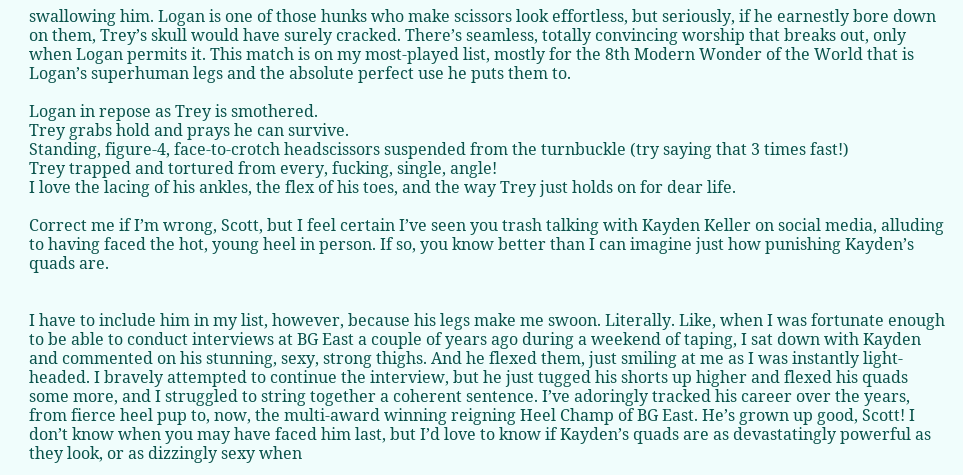swallowing him. Logan is one of those hunks who make scissors look effortless, but seriously, if he earnestly bore down on them, Trey’s skull would have surely cracked. There’s seamless, totally convincing worship that breaks out, only when Logan permits it. This match is on my most-played list, mostly for the 8th Modern Wonder of the World that is Logan’s superhuman legs and the absolute perfect use he puts them to.

Logan in repose as Trey is smothered.
Trey grabs hold and prays he can survive.
Standing, figure-4, face-to-crotch headscissors suspended from the turnbuckle (try saying that 3 times fast!)
Trey trapped and tortured from every, fucking, single, angle!
I love the lacing of his ankles, the flex of his toes, and the way Trey just holds on for dear life.

Correct me if I’m wrong, Scott, but I feel certain I’ve seen you trash talking with Kayden Keller on social media, alluding to having faced the hot, young heel in person. If so, you know better than I can imagine just how punishing Kayden’s quads are.


I have to include him in my list, however, because his legs make me swoon. Literally. Like, when I was fortunate enough to be able to conduct interviews at BG East a couple of years ago during a weekend of taping, I sat down with Kayden and commented on his stunning, sexy, strong thighs. And he flexed them, just smiling at me as I was instantly light-headed. I bravely attempted to continue the interview, but he just tugged his shorts up higher and flexed his quads some more, and I struggled to string together a coherent sentence. I’ve adoringly tracked his career over the years, from fierce heel pup to, now, the multi-award winning reigning Heel Champ of BG East. He’s grown up good, Scott! I don’t know when you may have faced him last, but I’d love to know if Kayden’s quads are as devastatingly powerful as they look, or as dizzingly sexy when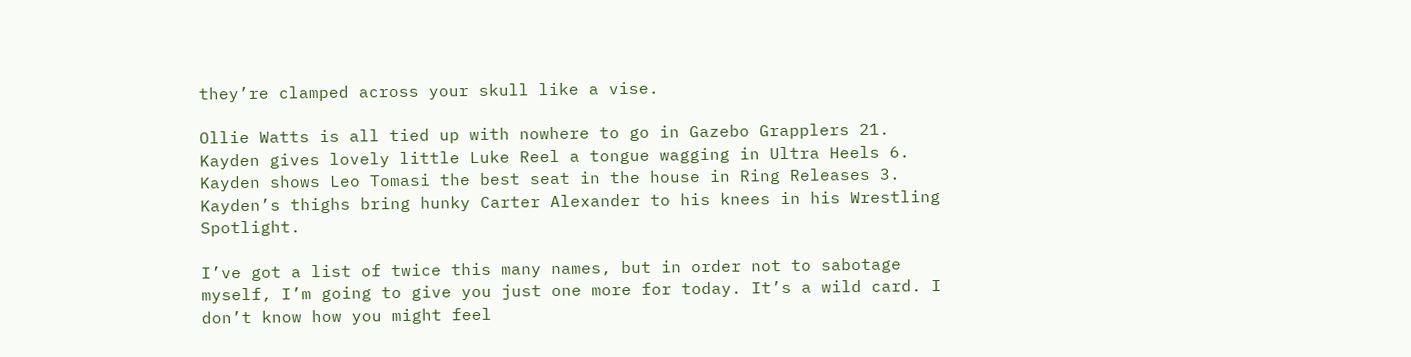they’re clamped across your skull like a vise.

Ollie Watts is all tied up with nowhere to go in Gazebo Grapplers 21.
Kayden gives lovely little Luke Reel a tongue wagging in Ultra Heels 6.
Kayden shows Leo Tomasi the best seat in the house in Ring Releases 3.
Kayden’s thighs bring hunky Carter Alexander to his knees in his Wrestling Spotlight.

I’ve got a list of twice this many names, but in order not to sabotage myself, I’m going to give you just one more for today. It’s a wild card. I don’t know how you might feel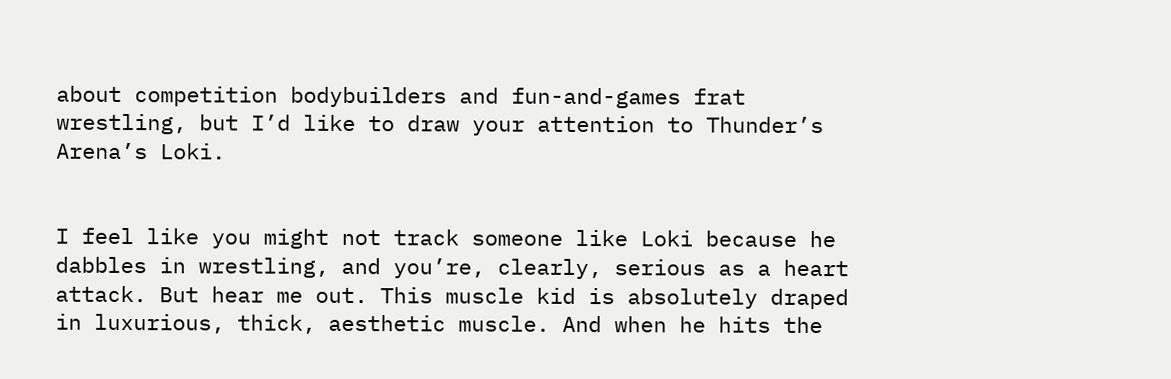about competition bodybuilders and fun-and-games frat wrestling, but I’d like to draw your attention to Thunder’s Arena’s Loki.


I feel like you might not track someone like Loki because he dabbles in wrestling, and you’re, clearly, serious as a heart attack. But hear me out. This muscle kid is absolutely draped in luxurious, thick, aesthetic muscle. And when he hits the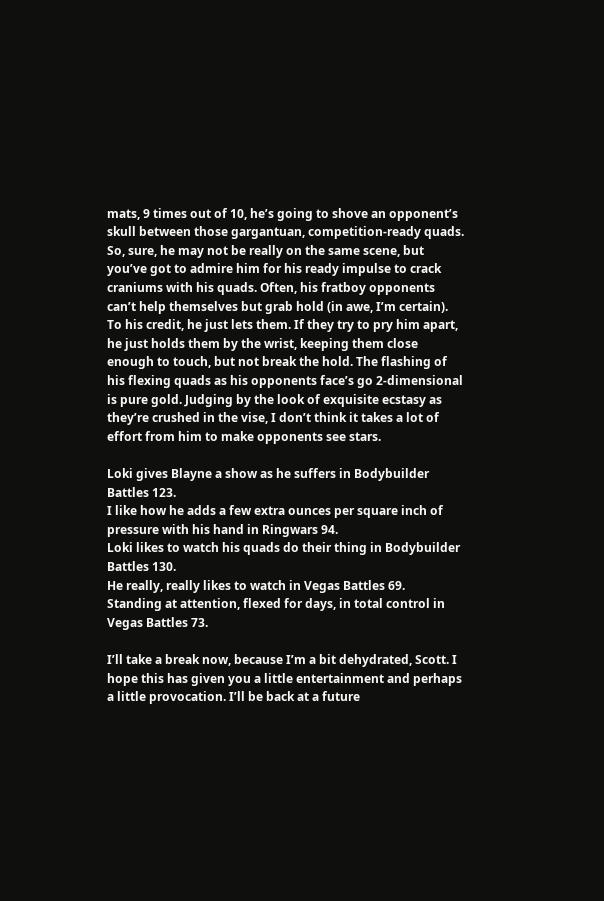mats, 9 times out of 10, he’s going to shove an opponent’s skull between those gargantuan, competition-ready quads. So, sure, he may not be really on the same scene, but you’ve got to admire him for his ready impulse to crack craniums with his quads. Often, his fratboy opponents can’t help themselves but grab hold (in awe, I’m certain). To his credit, he just lets them. If they try to pry him apart, he just holds them by the wrist, keeping them close enough to touch, but not break the hold. The flashing of his flexing quads as his opponents face’s go 2-dimensional is pure gold. Judging by the look of exquisite ecstasy as they’re crushed in the vise, I don’t think it takes a lot of effort from him to make opponents see stars.

Loki gives Blayne a show as he suffers in Bodybuilder Battles 123.
I like how he adds a few extra ounces per square inch of pressure with his hand in Ringwars 94.
Loki likes to watch his quads do their thing in Bodybuilder Battles 130.
He really, really likes to watch in Vegas Battles 69.
Standing at attention, flexed for days, in total control in Vegas Battles 73.

I’ll take a break now, because I’m a bit dehydrated, Scott. I hope this has given you a little entertainment and perhaps a little provocation. I’ll be back at a future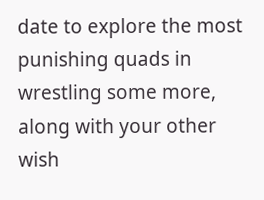date to explore the most punishing quads in wrestling some more, along with your other wish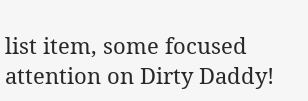list item, some focused attention on Dirty Daddy!